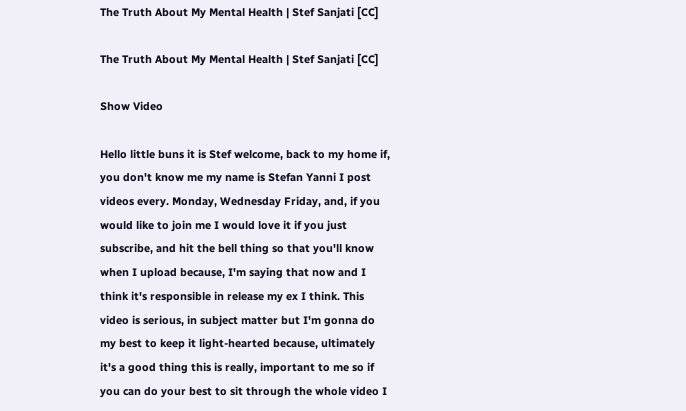The Truth About My Mental Health | Stef Sanjati [CC]

The Truth About My Mental Health | Stef Sanjati [CC]

Show Video

Hello little buns it is Stef welcome, back to my home if, you don't know me my name is Stefan Yanni I post videos every. Monday, Wednesday Friday, and, if you would like to join me I would love it if you just subscribe, and hit the bell thing so that you'll know when I upload because, I'm saying that now and I think it's responsible in release my ex I think. This video is serious, in subject matter but I'm gonna do my best to keep it light-hearted because, ultimately it's a good thing this is really, important to me so if you can do your best to sit through the whole video I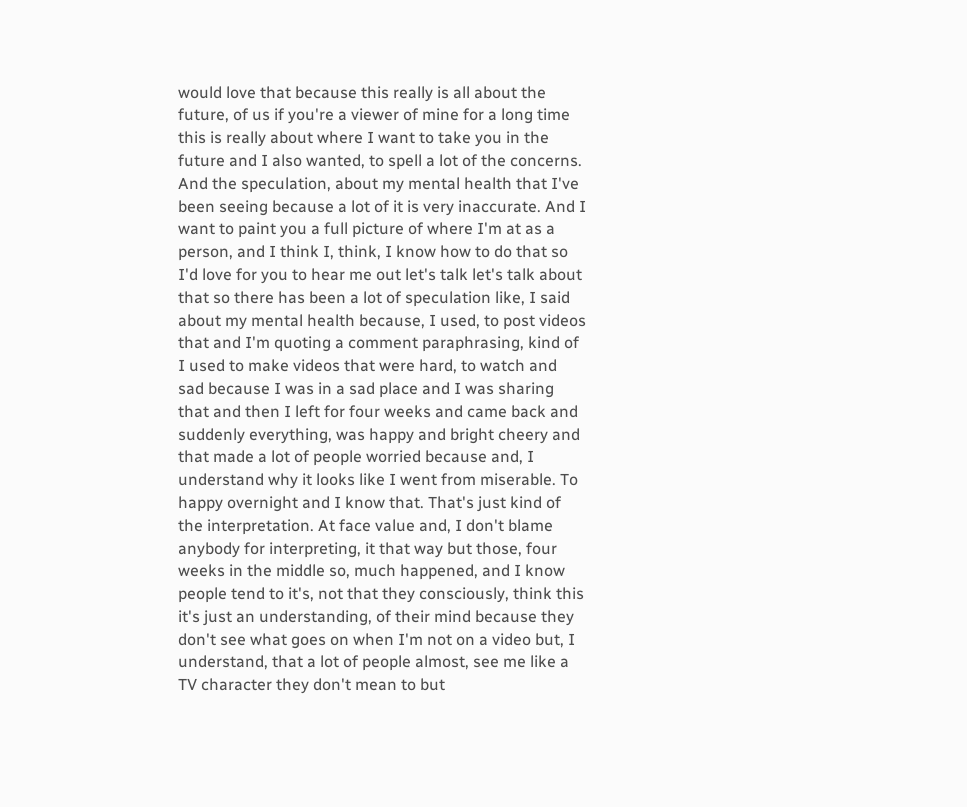would love that because this really is all about the future, of us if you're a viewer of mine for a long time this is really about where I want to take you in the future and I also wanted, to spell a lot of the concerns. And the speculation, about my mental health that I've been seeing because a lot of it is very inaccurate. And I want to paint you a full picture of where I'm at as a person, and I think I, think, I know how to do that so I'd love for you to hear me out let's talk let's talk about that so there has been a lot of speculation like, I said about my mental health because, I used, to post videos that and I'm quoting a comment paraphrasing, kind of I used to make videos that were hard, to watch and sad because I was in a sad place and I was sharing that and then I left for four weeks and came back and suddenly everything, was happy and bright cheery and that made a lot of people worried because and, I understand why it looks like I went from miserable. To happy overnight and I know that. That's just kind of the interpretation. At face value and, I don't blame anybody for interpreting, it that way but those, four weeks in the middle so, much happened, and I know people tend to it's, not that they consciously, think this it's just an understanding, of their mind because they don't see what goes on when I'm not on a video but, I understand, that a lot of people almost, see me like a TV character they don't mean to but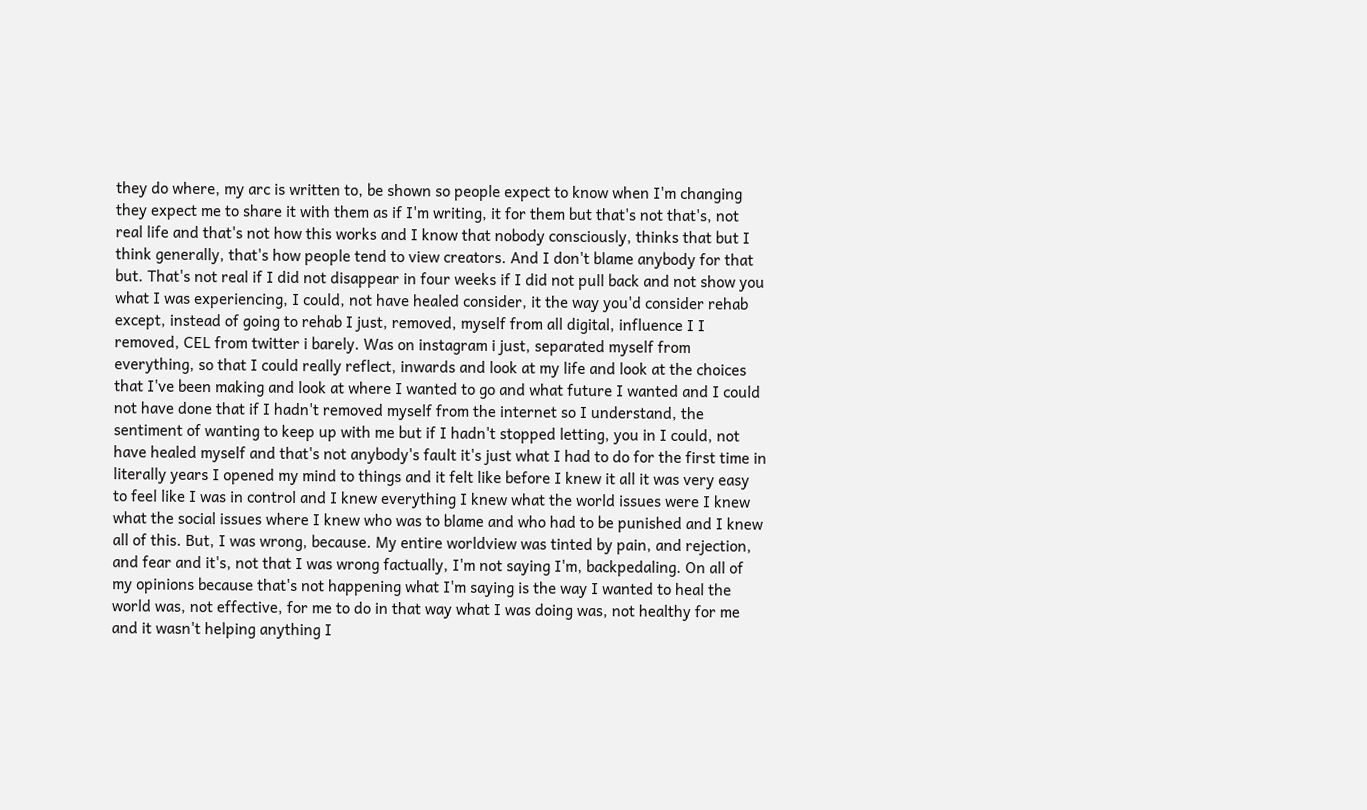they do where, my arc is written to, be shown so people expect to know when I'm changing they expect me to share it with them as if I'm writing, it for them but that's not that's, not real life and that's not how this works and I know that nobody consciously, thinks that but I think generally, that's how people tend to view creators. And I don't blame anybody for that but. That's not real if I did not disappear in four weeks if I did not pull back and not show you what I was experiencing, I could, not have healed consider, it the way you'd consider rehab except, instead of going to rehab I just, removed, myself from all digital, influence I I removed, CEL from twitter i barely. Was on instagram i just, separated myself from everything, so that I could really reflect, inwards and look at my life and look at the choices that I've been making and look at where I wanted to go and what future I wanted and I could not have done that if I hadn't removed myself from the internet so I understand, the sentiment of wanting to keep up with me but if I hadn't stopped letting, you in I could, not have healed myself and that's not anybody's fault it's just what I had to do for the first time in literally years I opened my mind to things and it felt like before I knew it all it was very easy to feel like I was in control and I knew everything I knew what the world issues were I knew what the social issues where I knew who was to blame and who had to be punished and I knew all of this. But, I was wrong, because. My entire worldview was tinted by pain, and rejection, and fear and it's, not that I was wrong factually, I'm not saying I'm, backpedaling. On all of my opinions because that's not happening what I'm saying is the way I wanted to heal the world was, not effective, for me to do in that way what I was doing was, not healthy for me and it wasn't helping anything I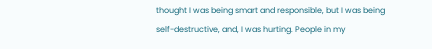thought I was being smart and responsible, but I was being self-destructive, and, I was hurting. People in my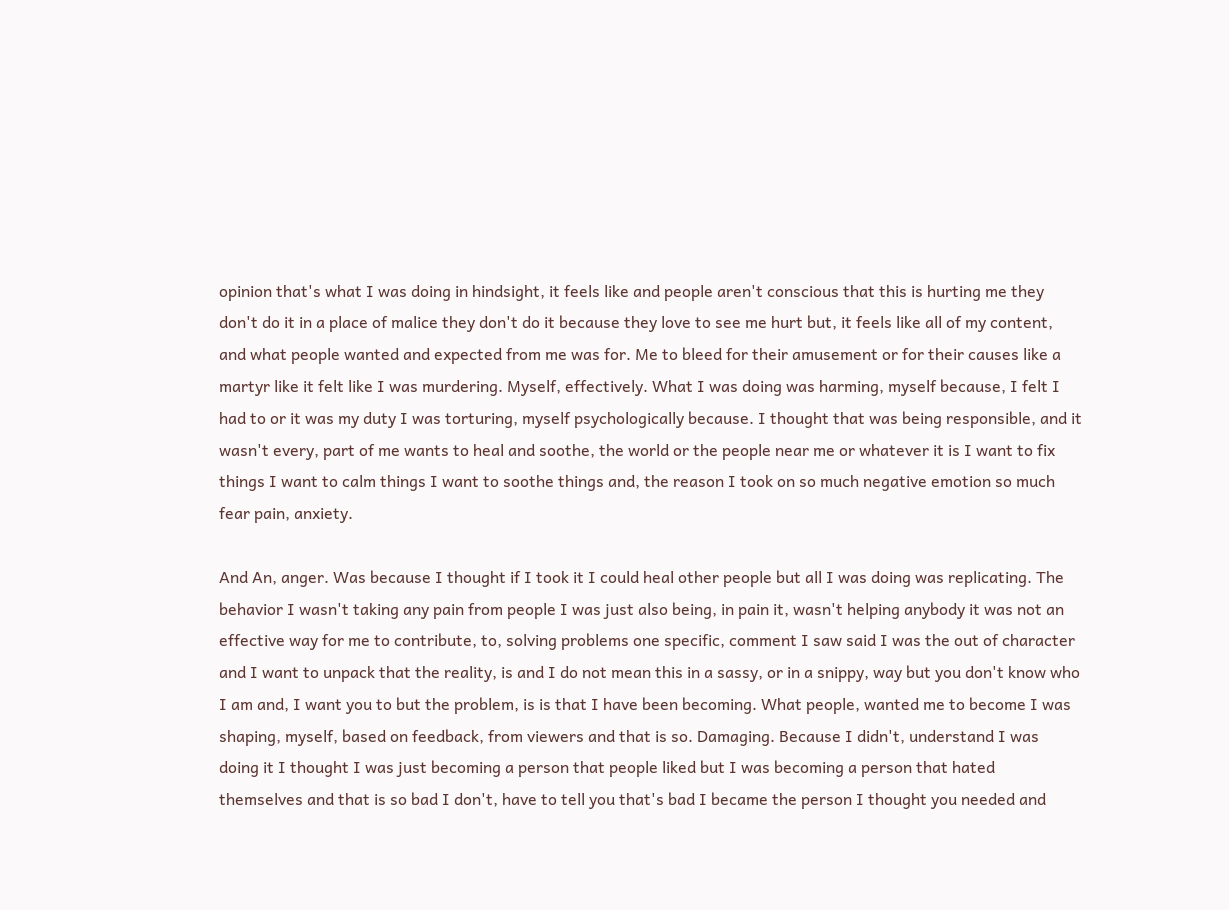opinion that's what I was doing in hindsight, it feels like and people aren't conscious that this is hurting me they don't do it in a place of malice they don't do it because they love to see me hurt but, it feels like all of my content, and what people wanted and expected from me was for. Me to bleed for their amusement or for their causes like a martyr like it felt like I was murdering. Myself, effectively. What I was doing was harming, myself because, I felt I had to or it was my duty I was torturing, myself psychologically because. I thought that was being responsible, and it wasn't every, part of me wants to heal and soothe, the world or the people near me or whatever it is I want to fix things I want to calm things I want to soothe things and, the reason I took on so much negative emotion so much fear pain, anxiety.

And An, anger. Was because I thought if I took it I could heal other people but all I was doing was replicating. The behavior I wasn't taking any pain from people I was just also being, in pain it, wasn't helping anybody it was not an effective way for me to contribute, to, solving problems one specific, comment I saw said I was the out of character and I want to unpack that the reality, is and I do not mean this in a sassy, or in a snippy, way but you don't know who I am and, I want you to but the problem, is is that I have been becoming. What people, wanted me to become I was shaping, myself, based on feedback, from viewers and that is so. Damaging. Because I didn't, understand I was doing it I thought I was just becoming a person that people liked but I was becoming a person that hated themselves and that is so bad I don't, have to tell you that's bad I became the person I thought you needed and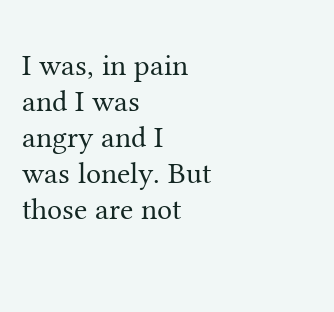I was, in pain and I was angry and I was lonely. But those are not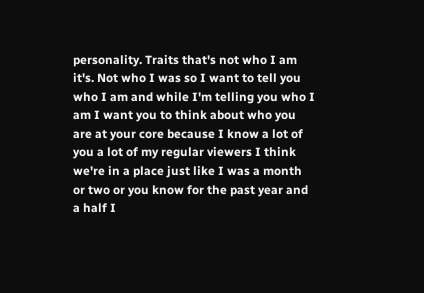personality. Traits that's not who I am it's. Not who I was so I want to tell you who I am and while I'm telling you who I am I want you to think about who you are at your core because I know a lot of you a lot of my regular viewers I think we're in a place just like I was a month or two or you know for the past year and a half I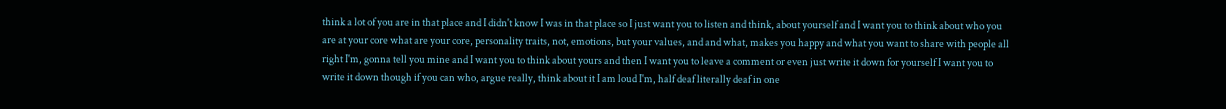think a lot of you are in that place and I didn't know I was in that place so I just want you to listen and think, about yourself and I want you to think about who you are at your core what are your core, personality traits, not, emotions, but your values, and and what, makes you happy and what you want to share with people all right I'm, gonna tell you mine and I want you to think about yours and then I want you to leave a comment or even just write it down for yourself I want you to write it down though if you can who, argue really, think about it I am loud I'm, half deaf literally deaf in one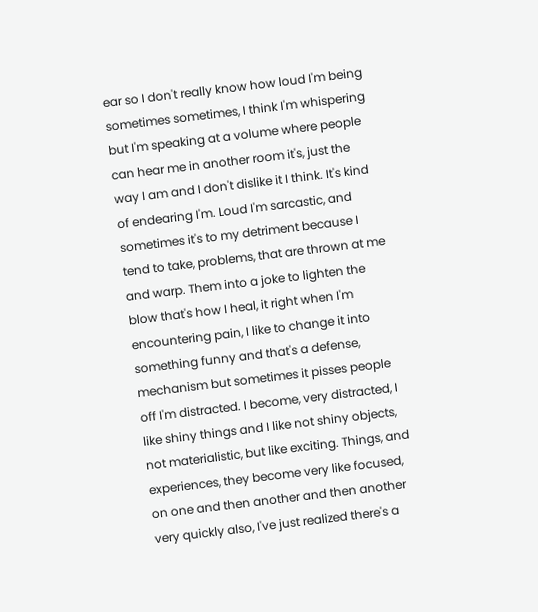ear so I don't really know how loud I'm being sometimes sometimes, I think I'm whispering but I'm speaking at a volume where people can hear me in another room it's, just the way I am and I don't dislike it I think. It's kind of endearing I'm. Loud I'm sarcastic, and sometimes it's to my detriment because I tend to take, problems, that are thrown at me and warp. Them into a joke to lighten the blow that's how I heal, it right when I'm encountering pain, I like to change it into something funny and that's a defense, mechanism but sometimes it pisses people off I'm distracted. I become, very distracted, I like shiny things and I like not shiny objects, not materialistic, but like exciting. Things, and experiences, they become very like focused, on one and then another and then another very quickly also, I've just realized there's a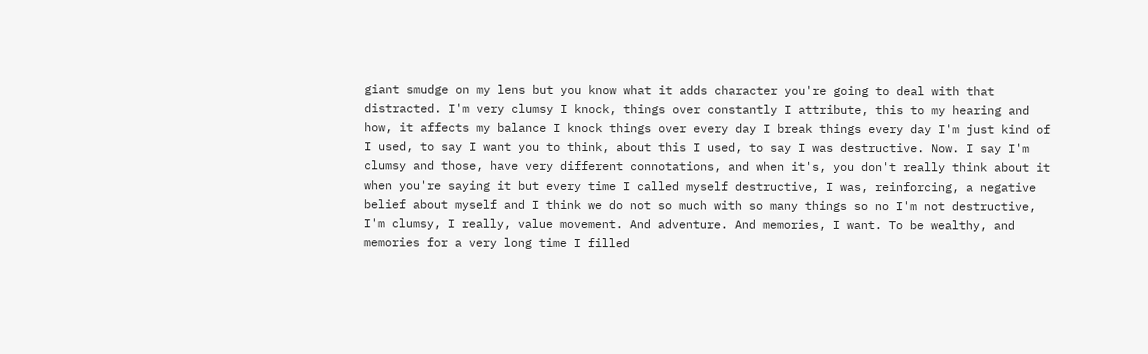giant smudge on my lens but you know what it adds character you're going to deal with that distracted. I'm very clumsy I knock, things over constantly I attribute, this to my hearing and how, it affects my balance I knock things over every day I break things every day I'm just kind of I used, to say I want you to think, about this I used, to say I was destructive. Now. I say I'm clumsy and those, have very different connotations, and when it's, you don't really think about it when you're saying it but every time I called myself destructive, I was, reinforcing, a negative belief about myself and I think we do not so much with so many things so no I'm not destructive, I'm clumsy, I really, value movement. And adventure. And memories, I want. To be wealthy, and memories for a very long time I filled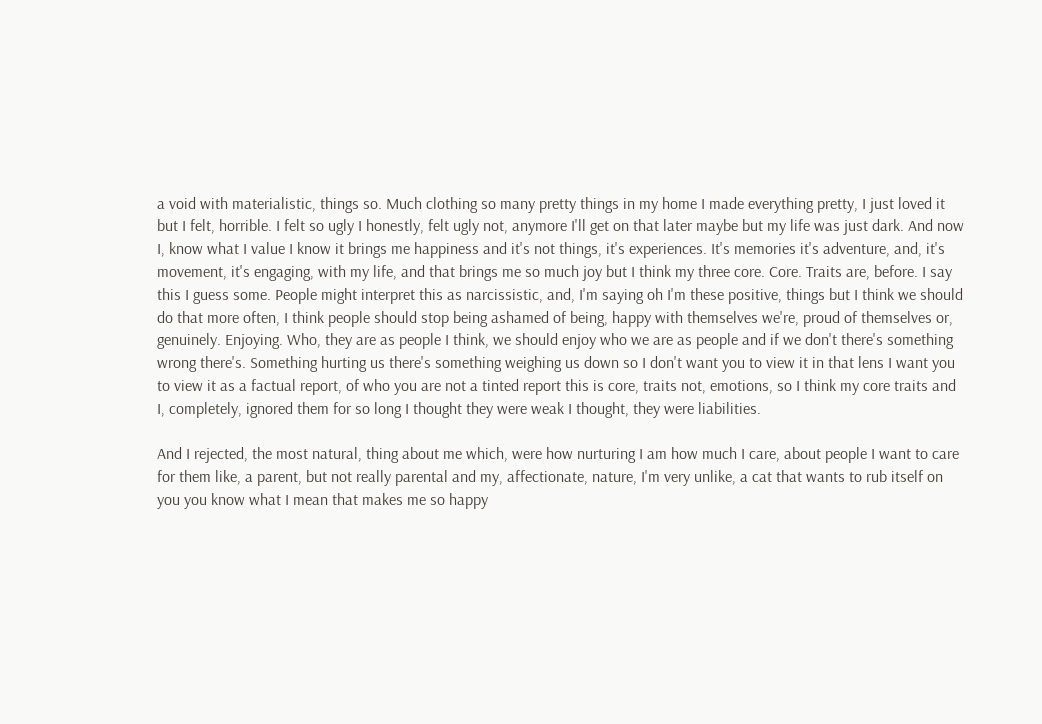a void with materialistic, things so. Much clothing so many pretty things in my home I made everything pretty, I just loved it but I felt, horrible. I felt so ugly I honestly, felt ugly not, anymore I'll get on that later maybe but my life was just dark. And now I, know what I value I know it brings me happiness and it's not things, it's experiences. It's memories it's adventure, and, it's movement, it's engaging, with my life, and that brings me so much joy but I think my three core. Core. Traits are, before. I say this I guess some. People might interpret this as narcissistic, and, I'm saying oh I'm these positive, things but I think we should do that more often, I think people should stop being ashamed of being, happy with themselves we're, proud of themselves or, genuinely. Enjoying. Who, they are as people I think, we should enjoy who we are as people and if we don't there's something wrong there's. Something hurting us there's something weighing us down so I don't want you to view it in that lens I want you to view it as a factual report, of who you are not a tinted report this is core, traits not, emotions, so I think my core traits and I, completely, ignored them for so long I thought they were weak I thought, they were liabilities.

And I rejected, the most natural, thing about me which, were how nurturing I am how much I care, about people I want to care for them like, a parent, but not really parental and my, affectionate, nature, I'm very unlike, a cat that wants to rub itself on you you know what I mean that makes me so happy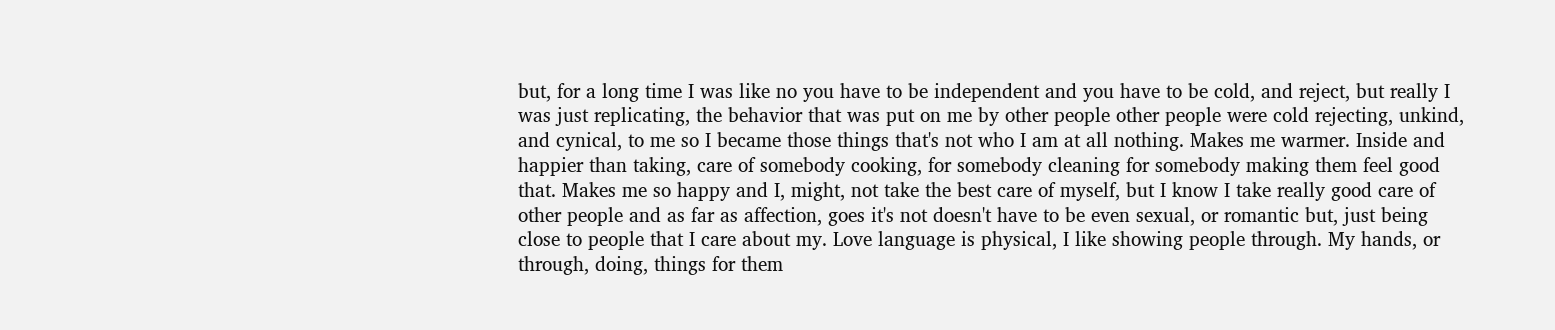but, for a long time I was like no you have to be independent and you have to be cold, and reject, but really I was just replicating, the behavior that was put on me by other people other people were cold rejecting, unkind, and cynical, to me so I became those things that's not who I am at all nothing. Makes me warmer. Inside and happier than taking, care of somebody cooking, for somebody cleaning for somebody making them feel good that. Makes me so happy and I, might, not take the best care of myself, but I know I take really good care of other people and as far as affection, goes it's not doesn't have to be even sexual, or romantic but, just being close to people that I care about my. Love language is physical, I like showing people through. My hands, or through, doing, things for them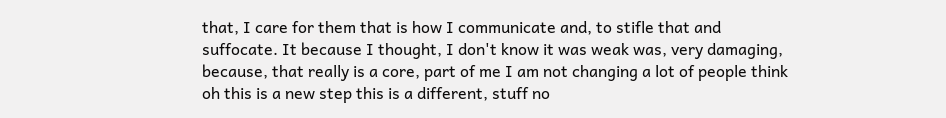that, I care for them that is how I communicate and, to stifle that and suffocate. It because I thought, I don't know it was weak was, very damaging, because, that really is a core, part of me I am not changing a lot of people think oh this is a new step this is a different, stuff no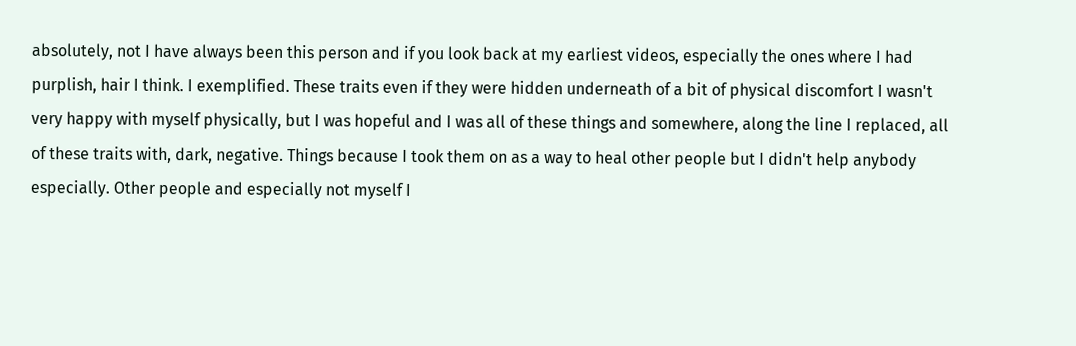absolutely, not I have always been this person and if you look back at my earliest videos, especially the ones where I had purplish, hair I think. I exemplified. These traits even if they were hidden underneath of a bit of physical discomfort I wasn't very happy with myself physically, but I was hopeful and I was all of these things and somewhere, along the line I replaced, all of these traits with, dark, negative. Things because I took them on as a way to heal other people but I didn't help anybody especially. Other people and especially not myself I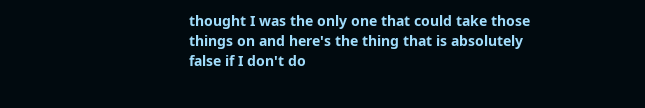thought I was the only one that could take those things on and here's the thing that is absolutely false if I don't do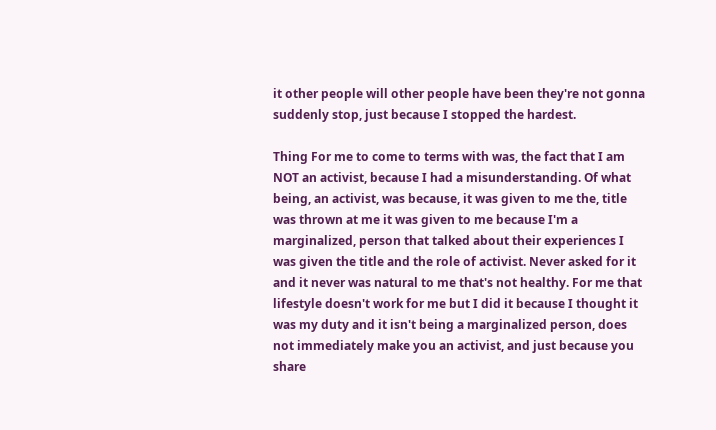it other people will other people have been they're not gonna suddenly stop, just because I stopped the hardest.

Thing For me to come to terms with was, the fact that I am NOT an activist, because I had a misunderstanding. Of what being, an activist, was because, it was given to me the, title was thrown at me it was given to me because I'm a marginalized, person that talked about their experiences I was given the title and the role of activist. Never asked for it and it never was natural to me that's not healthy. For me that lifestyle doesn't work for me but I did it because I thought it was my duty and it isn't being a marginalized person, does not immediately make you an activist, and just because you share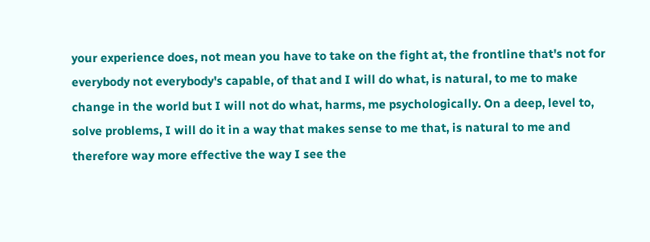your experience does, not mean you have to take on the fight at, the frontline that's not for everybody not everybody's capable, of that and I will do what, is natural, to me to make change in the world but I will not do what, harms, me psychologically. On a deep, level to, solve problems, I will do it in a way that makes sense to me that, is natural to me and therefore way more effective the way I see the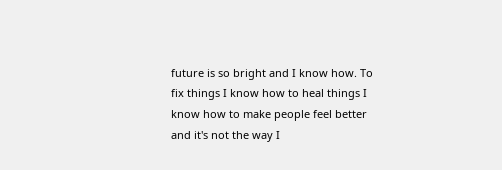future is so bright and I know how. To fix things I know how to heal things I know how to make people feel better and it's not the way I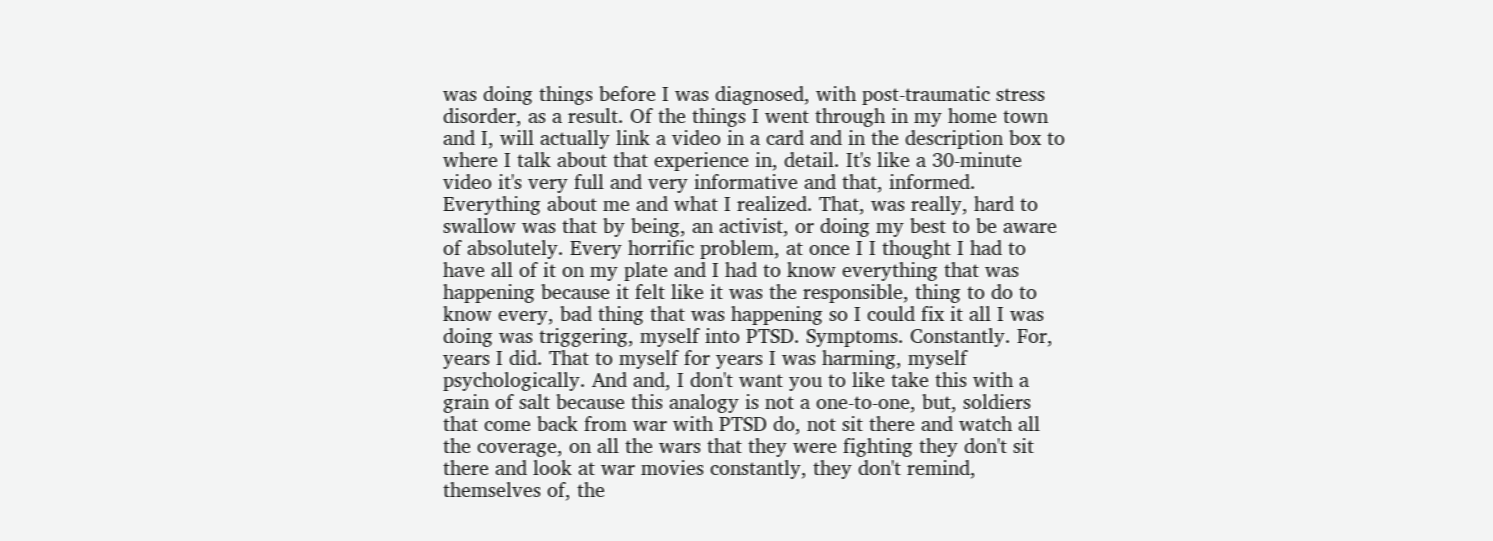was doing things before I was diagnosed, with post-traumatic stress disorder, as a result. Of the things I went through in my home town and I, will actually link a video in a card and in the description box to where I talk about that experience in, detail. It's like a 30-minute video it's very full and very informative and that, informed. Everything about me and what I realized. That, was really, hard to swallow was that by being, an activist, or doing my best to be aware of absolutely. Every horrific problem, at once I I thought I had to have all of it on my plate and I had to know everything that was happening because it felt like it was the responsible, thing to do to know every, bad thing that was happening so I could fix it all I was doing was triggering, myself into PTSD. Symptoms. Constantly. For, years I did. That to myself for years I was harming, myself psychologically. And and, I don't want you to like take this with a grain of salt because this analogy is not a one-to-one, but, soldiers that come back from war with PTSD do, not sit there and watch all the coverage, on all the wars that they were fighting they don't sit there and look at war movies constantly, they don't remind, themselves of, the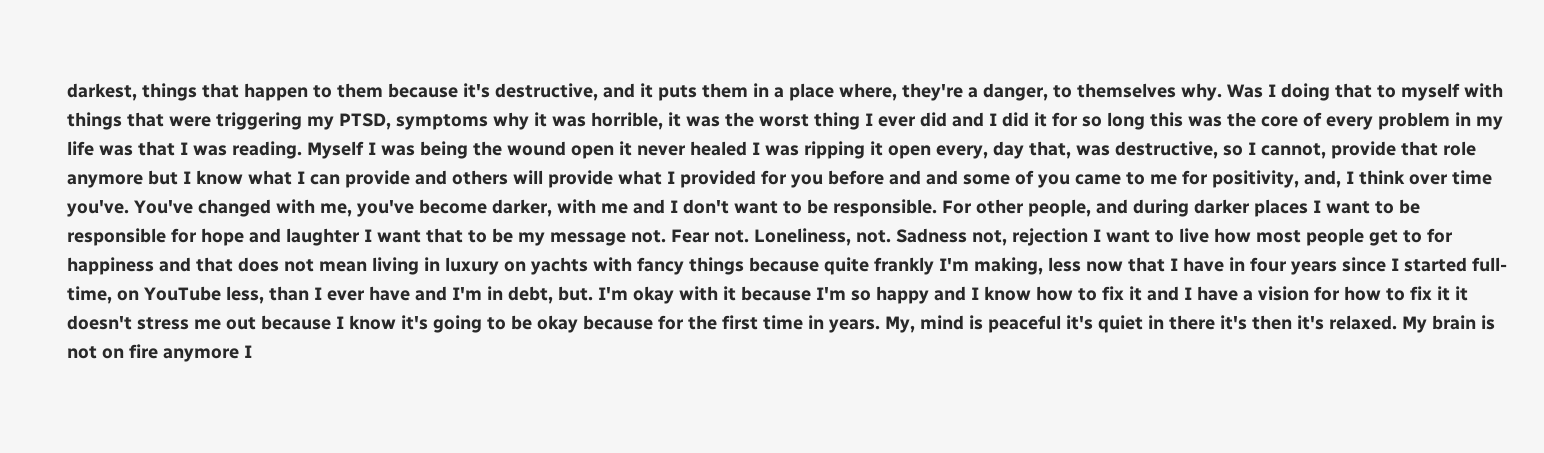darkest, things that happen to them because it's destructive, and it puts them in a place where, they're a danger, to themselves why. Was I doing that to myself with things that were triggering my PTSD, symptoms why it was horrible, it was the worst thing I ever did and I did it for so long this was the core of every problem in my life was that I was reading. Myself I was being the wound open it never healed I was ripping it open every, day that, was destructive, so I cannot, provide that role anymore but I know what I can provide and others will provide what I provided for you before and and some of you came to me for positivity, and, I think over time you've. You've changed with me, you've become darker, with me and I don't want to be responsible. For other people, and during darker places I want to be responsible for hope and laughter I want that to be my message not. Fear not. Loneliness, not. Sadness not, rejection I want to live how most people get to for happiness and that does not mean living in luxury on yachts with fancy things because quite frankly I'm making, less now that I have in four years since I started full-time, on YouTube less, than I ever have and I'm in debt, but. I'm okay with it because I'm so happy and I know how to fix it and I have a vision for how to fix it it doesn't stress me out because I know it's going to be okay because for the first time in years. My, mind is peaceful it's quiet in there it's then it's relaxed. My brain is not on fire anymore I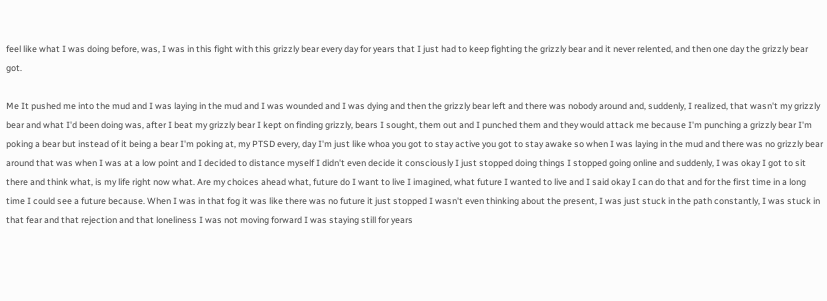feel like what I was doing before, was, I was in this fight with this grizzly bear every day for years that I just had to keep fighting the grizzly bear and it never relented, and then one day the grizzly bear got.

Me It pushed me into the mud and I was laying in the mud and I was wounded and I was dying and then the grizzly bear left and there was nobody around and, suddenly, I realized, that wasn't my grizzly bear and what I'd been doing was, after I beat my grizzly bear I kept on finding grizzly, bears I sought, them out and I punched them and they would attack me because I'm punching a grizzly bear I'm poking a bear but instead of it being a bear I'm poking at, my PTSD every, day I'm just like whoa you got to stay active you got to stay awake so when I was laying in the mud and there was no grizzly bear around that was when I was at a low point and I decided to distance myself I didn't even decide it consciously I just stopped doing things I stopped going online and suddenly, I was okay I got to sit there and think what, is my life right now what. Are my choices ahead what, future do I want to live I imagined, what future I wanted to live and I said okay I can do that and for the first time in a long time I could see a future because. When I was in that fog it was like there was no future it just stopped I wasn't even thinking about the present, I was just stuck in the path constantly, I was stuck in that fear and that rejection and that loneliness I was not moving forward I was staying still for years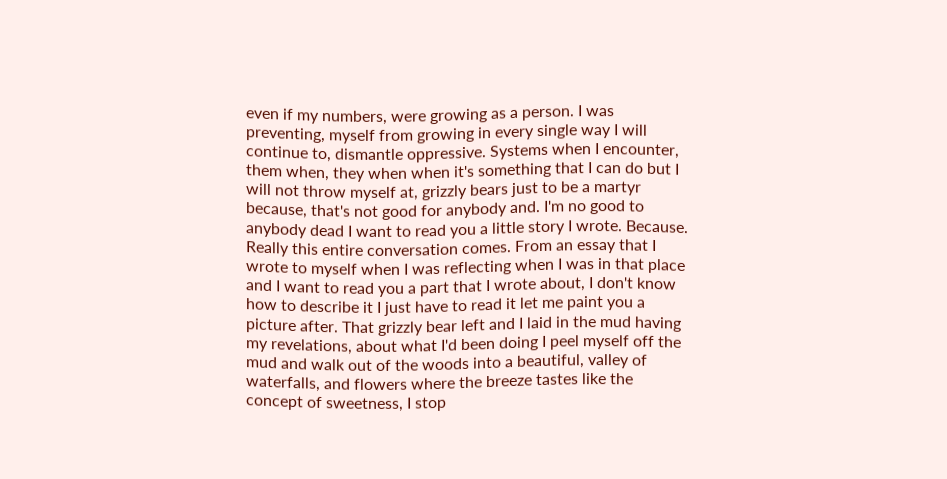even if my numbers, were growing as a person. I was preventing, myself from growing in every single way I will continue to, dismantle oppressive. Systems when I encounter, them when, they when when it's something that I can do but I will not throw myself at, grizzly bears just to be a martyr because, that's not good for anybody and. I'm no good to anybody dead I want to read you a little story I wrote. Because. Really this entire conversation comes. From an essay that I wrote to myself when I was reflecting when I was in that place and I want to read you a part that I wrote about, I don't know how to describe it I just have to read it let me paint you a picture after. That grizzly bear left and I laid in the mud having my revelations, about what I'd been doing I peel myself off the mud and walk out of the woods into a beautiful, valley of waterfalls, and flowers where the breeze tastes like the concept of sweetness, I stop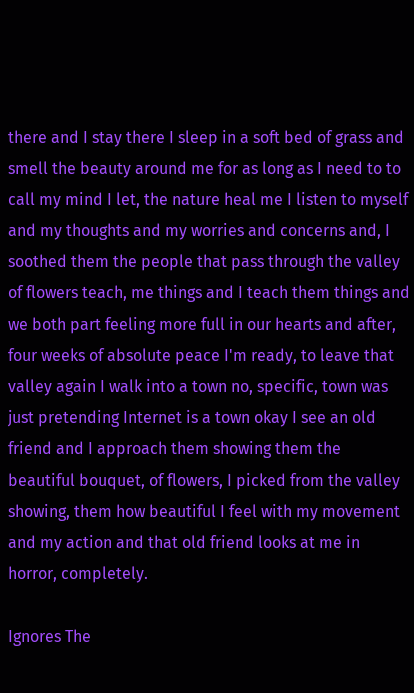there and I stay there I sleep in a soft bed of grass and smell the beauty around me for as long as I need to to call my mind I let, the nature heal me I listen to myself and my thoughts and my worries and concerns and, I soothed them the people that pass through the valley of flowers teach, me things and I teach them things and we both part feeling more full in our hearts and after, four weeks of absolute peace I'm ready, to leave that valley again I walk into a town no, specific, town was just pretending Internet is a town okay I see an old friend and I approach them showing them the beautiful bouquet, of flowers, I picked from the valley showing, them how beautiful I feel with my movement and my action and that old friend looks at me in horror, completely.

Ignores The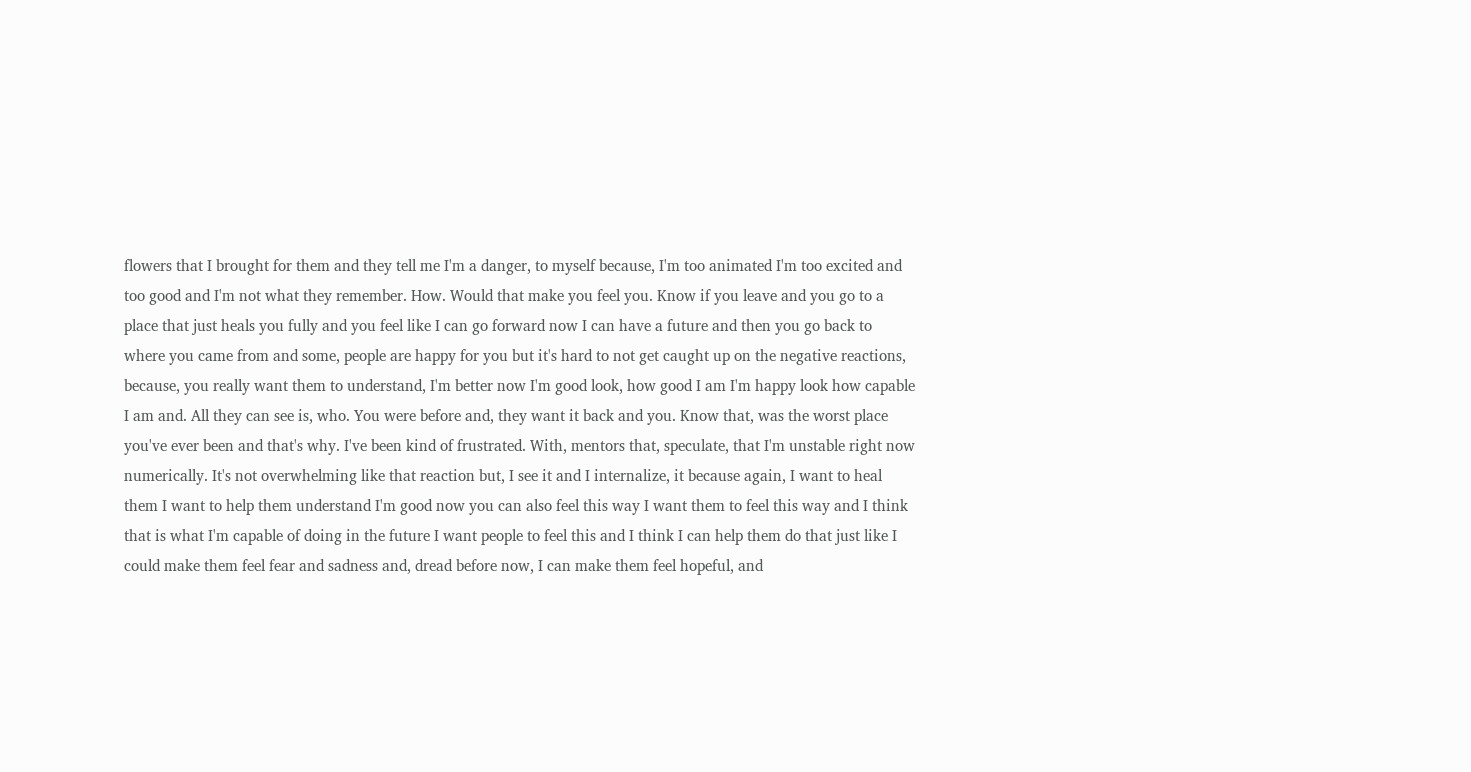flowers that I brought for them and they tell me I'm a danger, to myself because, I'm too animated I'm too excited and too good and I'm not what they remember. How. Would that make you feel you. Know if you leave and you go to a place that just heals you fully and you feel like I can go forward now I can have a future and then you go back to where you came from and some, people are happy for you but it's hard to not get caught up on the negative reactions, because, you really want them to understand, I'm better now I'm good look, how good I am I'm happy look how capable I am and. All they can see is, who. You were before and, they want it back and you. Know that, was the worst place you've ever been and that's why. I've been kind of frustrated. With, mentors that, speculate, that I'm unstable right now numerically. It's not overwhelming like that reaction but, I see it and I internalize, it because again, I want to heal them I want to help them understand I'm good now you can also feel this way I want them to feel this way and I think that is what I'm capable of doing in the future I want people to feel this and I think I can help them do that just like I could make them feel fear and sadness and, dread before now, I can make them feel hopeful, and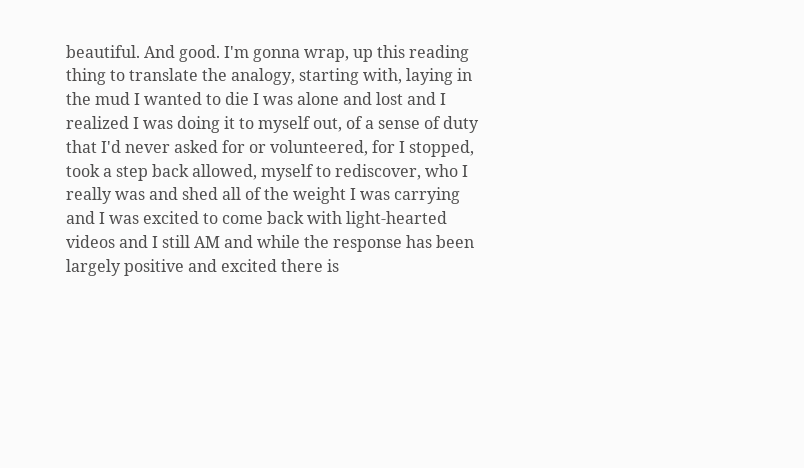beautiful. And good. I'm gonna wrap, up this reading thing to translate the analogy, starting with, laying in the mud I wanted to die I was alone and lost and I realized I was doing it to myself out, of a sense of duty that I'd never asked for or volunteered, for I stopped, took a step back allowed, myself to rediscover, who I really was and shed all of the weight I was carrying and I was excited to come back with light-hearted videos and I still AM and while the response has been largely positive and excited there is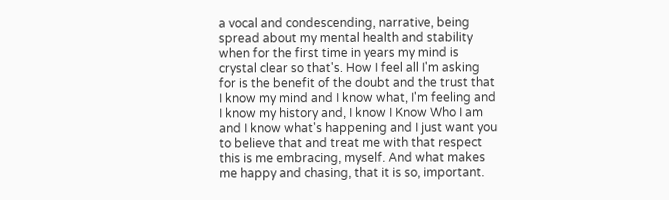a vocal and condescending, narrative, being spread about my mental health and stability when for the first time in years my mind is crystal clear so that's. How I feel all I'm asking for is the benefit of the doubt and the trust that I know my mind and I know what, I'm feeling and I know my history and, I know I Know Who I am and I know what's happening and I just want you to believe that and treat me with that respect this is me embracing, myself. And what makes me happy and chasing, that it is so, important.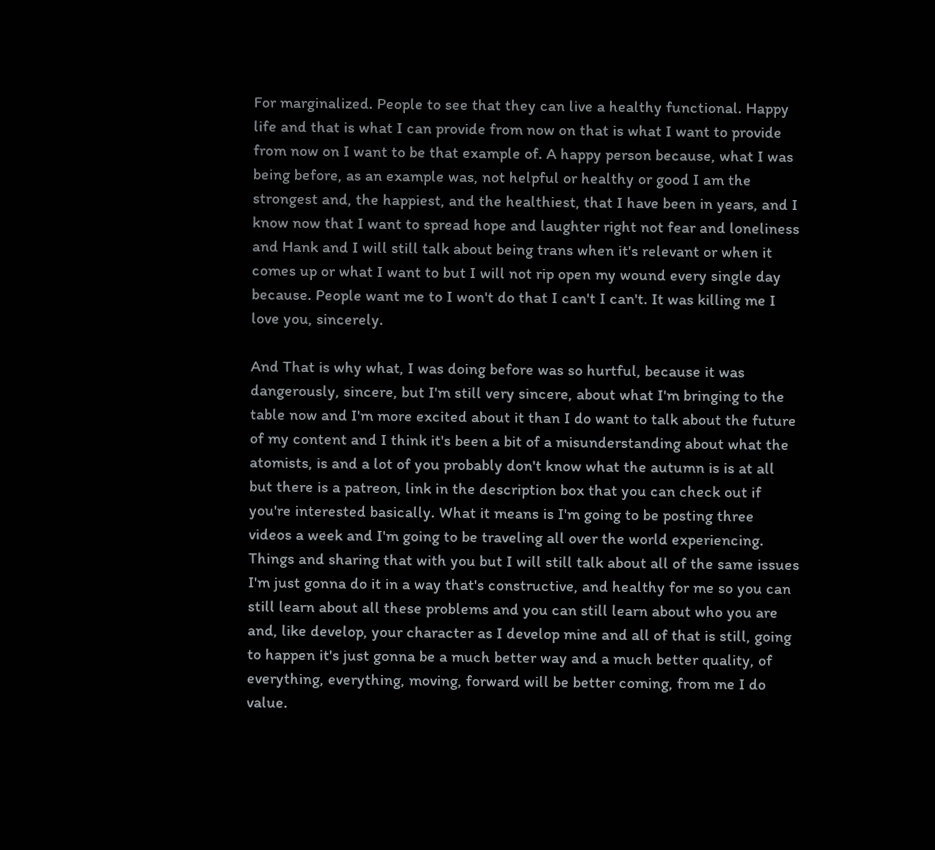For marginalized. People to see that they can live a healthy functional. Happy life and that is what I can provide from now on that is what I want to provide from now on I want to be that example of. A happy person because, what I was being before, as an example was, not helpful or healthy or good I am the strongest and, the happiest, and the healthiest, that I have been in years, and I know now that I want to spread hope and laughter right not fear and loneliness and Hank and I will still talk about being trans when it's relevant or when it comes up or what I want to but I will not rip open my wound every single day because. People want me to I won't do that I can't I can't. It was killing me I love you, sincerely.

And That is why what, I was doing before was so hurtful, because it was dangerously, sincere, but I'm still very sincere, about what I'm bringing to the table now and I'm more excited about it than I do want to talk about the future of my content and I think it's been a bit of a misunderstanding about what the atomists, is and a lot of you probably don't know what the autumn is is at all but there is a patreon, link in the description box that you can check out if you're interested basically. What it means is I'm going to be posting three videos a week and I'm going to be traveling all over the world experiencing. Things and sharing that with you but I will still talk about all of the same issues I'm just gonna do it in a way that's constructive, and healthy for me so you can still learn about all these problems and you can still learn about who you are and, like develop, your character as I develop mine and all of that is still, going to happen it's just gonna be a much better way and a much better quality, of everything, everything, moving, forward will be better coming, from me I do value.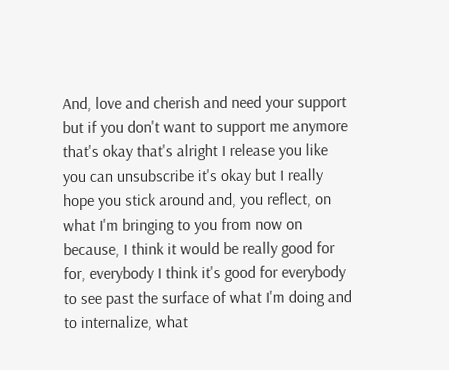And, love and cherish and need your support but if you don't want to support me anymore that's okay that's alright I release you like you can unsubscribe it's okay but I really hope you stick around and, you reflect, on what I'm bringing to you from now on because, I think it would be really good for for, everybody I think it's good for everybody to see past the surface of what I'm doing and to internalize, what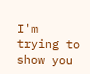I'm trying to show you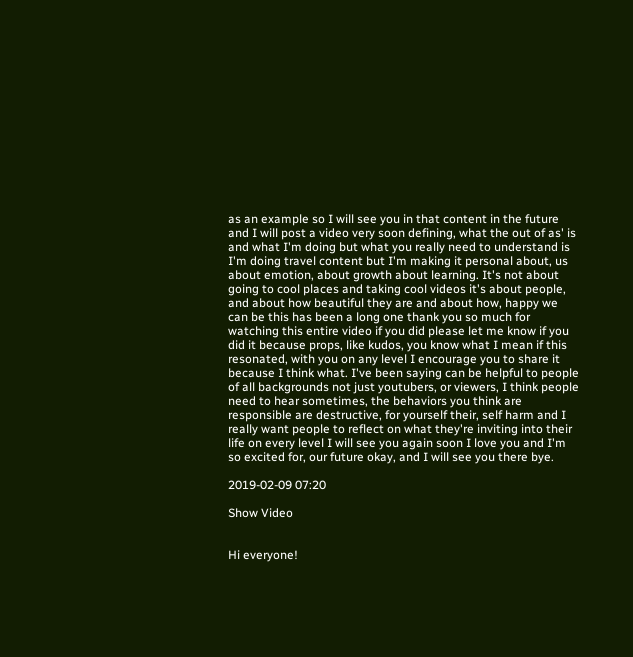as an example so I will see you in that content in the future and I will post a video very soon defining, what the out of as' is and what I'm doing but what you really need to understand is I'm doing travel content but I'm making it personal about, us about emotion, about growth about learning. It's not about going to cool places and taking cool videos it's about people, and about how beautiful they are and about how, happy we can be this has been a long one thank you so much for watching this entire video if you did please let me know if you did it because props, like kudos, you know what I mean if this resonated, with you on any level I encourage you to share it because I think what. I've been saying can be helpful to people of all backgrounds not just youtubers, or viewers, I think people need to hear sometimes, the behaviors you think are responsible are destructive, for yourself their, self harm and I really want people to reflect on what they're inviting into their life on every level I will see you again soon I love you and I'm so excited for, our future okay, and I will see you there bye.

2019-02-09 07:20

Show Video


Hi everyone!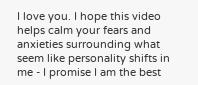I love you. I hope this video helps calm your fears and anxieties surrounding what seem like personality shifts in me - I promise I am the best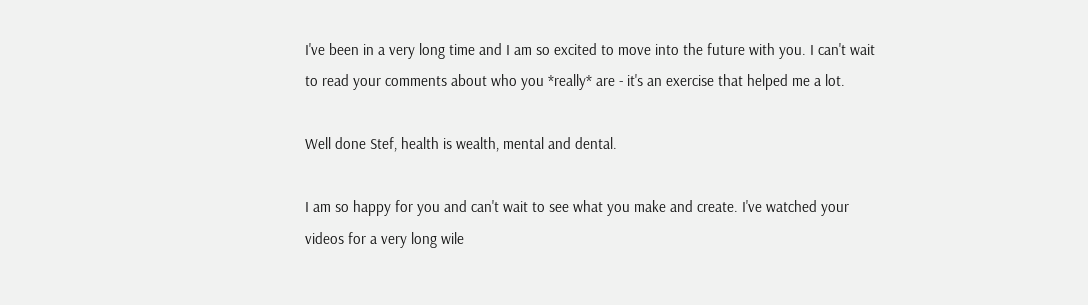I've been in a very long time and I am so excited to move into the future with you. I can't wait to read your comments about who you *really* are - it's an exercise that helped me a lot.

Well done Stef, health is wealth, mental and dental.

I am so happy for you and can't wait to see what you make and create. I've watched your videos for a very long wile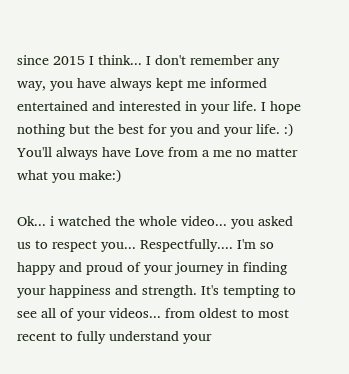since 2015 I think... I don't remember any way, you have always kept me informed entertained and interested in your life. I hope nothing but the best for you and your life. :) You'll always have Love from a me no matter what you make:)

Ok... i watched the whole video... you asked us to respect you... Respectfully.... I'm so happy and proud of your journey in finding your happiness and strength. It's tempting to see all of your videos... from oldest to most recent to fully understand your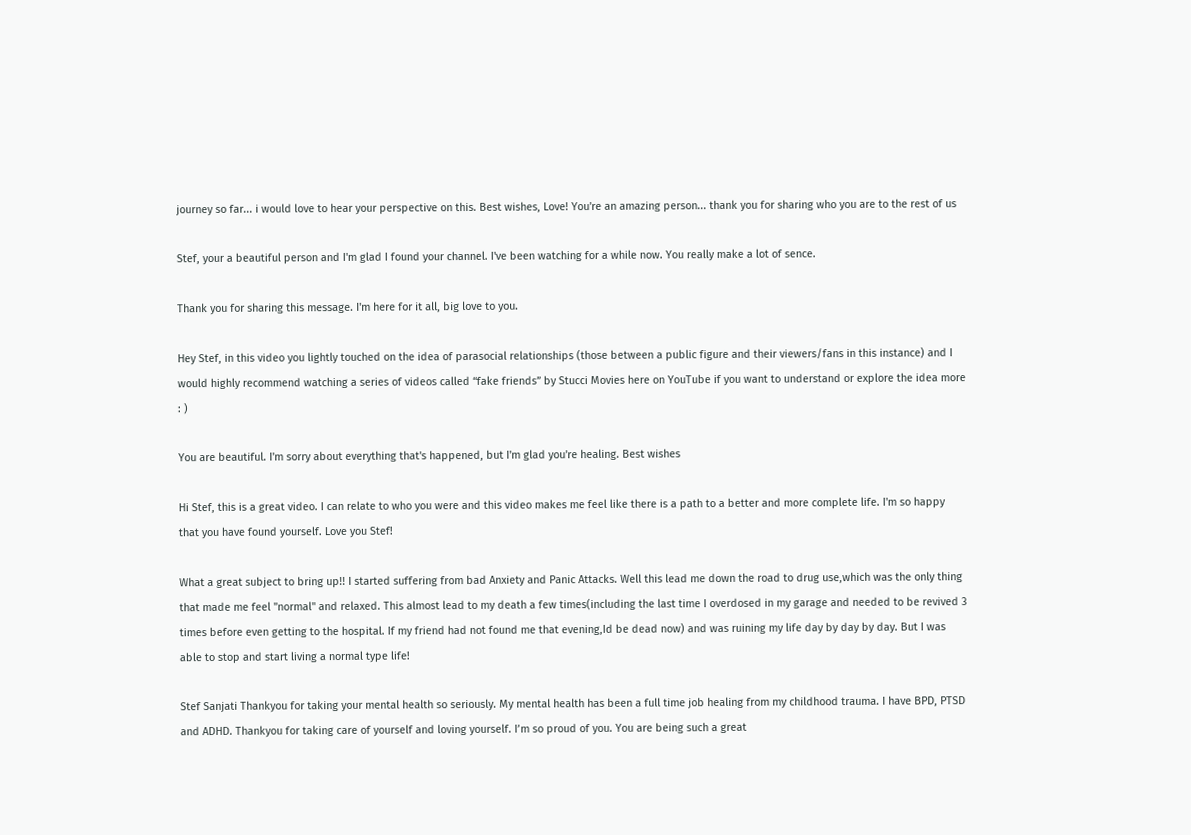journey so far... i would love to hear your perspective on this. Best wishes, Love! You're an amazing person... thank you for sharing who you are to the rest of us

Stef, your a beautiful person and I'm glad I found your channel. I've been watching for a while now. You really make a lot of sence.

Thank you for sharing this message. I'm here for it all, big love to you.

Hey Stef, in this video you lightly touched on the idea of parasocial relationships (those between a public figure and their viewers/fans in this instance) and I would highly recommend watching a series of videos called “fake friends” by Stucci Movies here on YouTube if you want to understand or explore the idea more : )

You are beautiful. I'm sorry about everything that's happened, but I'm glad you're healing. Best wishes

Hi Stef, this is a great video. I can relate to who you were and this video makes me feel like there is a path to a better and more complete life. I'm so happy that you have found yourself. Love you Stef!

What a great subject to bring up!! I started suffering from bad Anxiety and Panic Attacks. Well this lead me down the road to drug use,which was the only thing that made me feel "normal" and relaxed. This almost lead to my death a few times(including the last time I overdosed in my garage and needed to be revived 3 times before even getting to the hospital. If my friend had not found me that evening,Id be dead now) and was ruining my life day by day by day. But I was able to stop and start living a normal type life!

Stef Sanjati Thankyou for taking your mental health so seriously. My mental health has been a full time job healing from my childhood trauma. I have BPD, PTSD and ADHD. Thankyou for taking care of yourself and loving yourself. I’m so proud of you. You are being such a great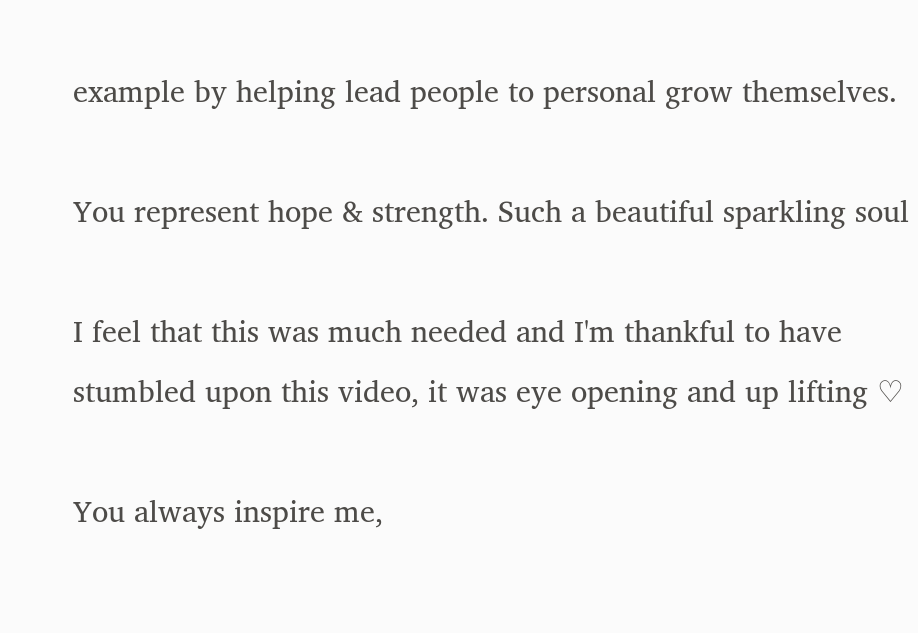example by helping lead people to personal grow themselves.

You represent hope & strength. Such a beautiful sparkling soul

I feel that this was much needed and I'm thankful to have stumbled upon this video, it was eye opening and up lifting ♡

You always inspire me,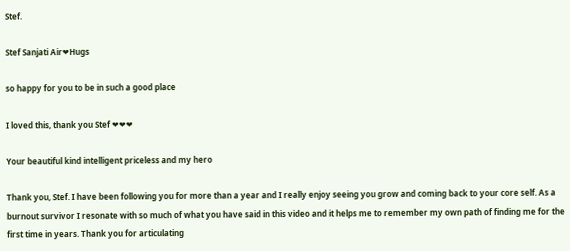Stef.

Stef Sanjati Air❤Hugs

so happy for you to be in such a good place

I loved this, thank you Stef ❤❤❤

Your beautiful kind intelligent priceless and my hero

Thank you, Stef. I have been following you for more than a year and I really enjoy seeing you grow and coming back to your core self. As a burnout survivor I resonate with so much of what you have said in this video and it helps me to remember my own path of finding me for the first time in years. Thank you for articulating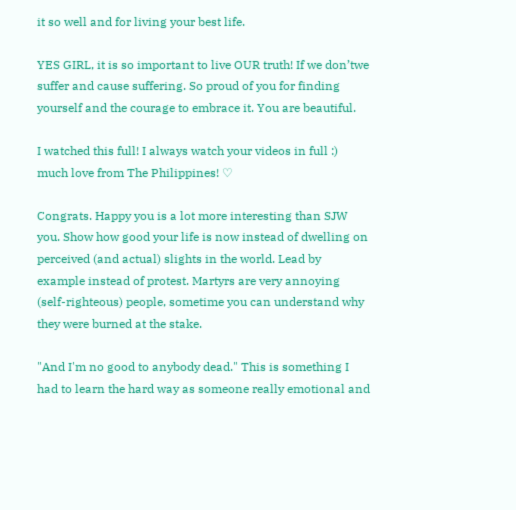it so well and for living your best life.

YES GIRL, it is so important to live OUR truth! If we don’twe suffer and cause suffering. So proud of you for finding yourself and the courage to embrace it. You are beautiful.

I watched this full! I always watch your videos in full :) much love from The Philippines! ♡

Congrats. Happy you is a lot more interesting than SJW you. Show how good your life is now instead of dwelling on perceived (and actual) slights in the world. Lead by example instead of protest. Martyrs are very annoying (self-righteous) people, sometime you can understand why they were burned at the stake.

"And I'm no good to anybody dead." This is something I had to learn the hard way as someone really emotional and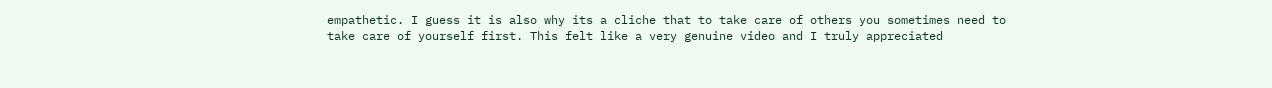empathetic. I guess it is also why its a cliche that to take care of others you sometimes need to take care of yourself first. This felt like a very genuine video and I truly appreciated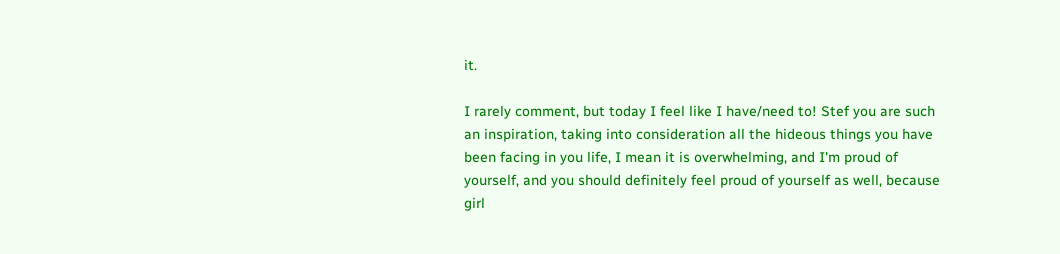it.

I rarely comment, but today I feel like I have/need to! Stef you are such an inspiration, taking into consideration all the hideous things you have been facing in you life, I mean it is overwhelming, and I'm proud of yourself, and you should definitely feel proud of yourself as well, because girl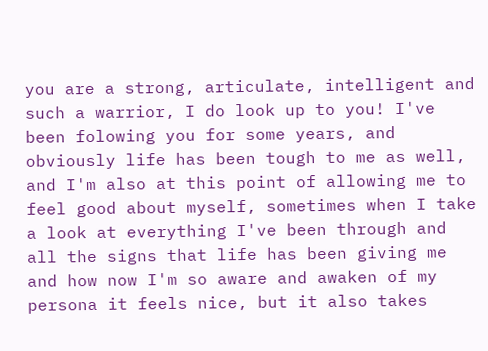you are a strong, articulate, intelligent and such a warrior, I do look up to you! I've been folowing you for some years, and obviously life has been tough to me as well, and I'm also at this point of allowing me to feel good about myself, sometimes when I take a look at everything I've been through and all the signs that life has been giving me and how now I'm so aware and awaken of my persona it feels nice, but it also takes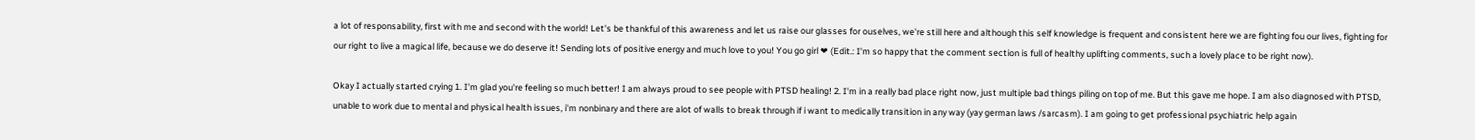a lot of responsability, first with me and second with the world! Let's be thankful of this awareness and let us raise our glasses for ouselves, we're still here and although this self knowledge is frequent and consistent here we are fighting fou our lives, fighting for our right to live a magical life, because we do deserve it! Sending lots of positive energy and much love to you! You go girl ❤ (Edit.: I'm so happy that the comment section is full of healthy uplifting comments, such a lovely place to be right now).

Okay I actually started crying 1. I'm glad you're feeling so much better! I am always proud to see people with PTSD healing! 2. I'm in a really bad place right now, just multiple bad things piling on top of me. But this gave me hope. I am also diagnosed with PTSD, unable to work due to mental and physical health issues, i'm nonbinary and there are alot of walls to break through if i want to medically transition in any way (yay german laws /sarcasm). I am going to get professional psychiatric help again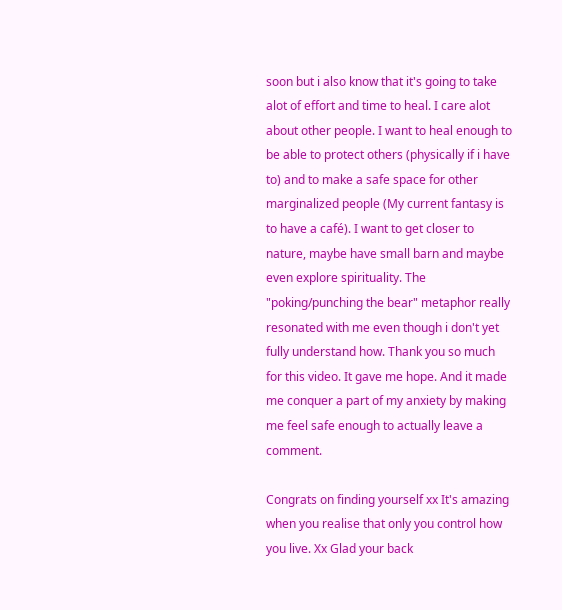soon but i also know that it's going to take alot of effort and time to heal. I care alot about other people. I want to heal enough to be able to protect others (physically if i have to) and to make a safe space for other marginalized people (My current fantasy is to have a café). I want to get closer to nature, maybe have small barn and maybe even explore spirituality. The "poking/punching the bear" metaphor really resonated with me even though i don't yet fully understand how. Thank you so much for this video. It gave me hope. And it made me conquer a part of my anxiety by making me feel safe enough to actually leave a comment.

Congrats on finding yourself xx It's amazing when you realise that only you control how you live. Xx Glad your back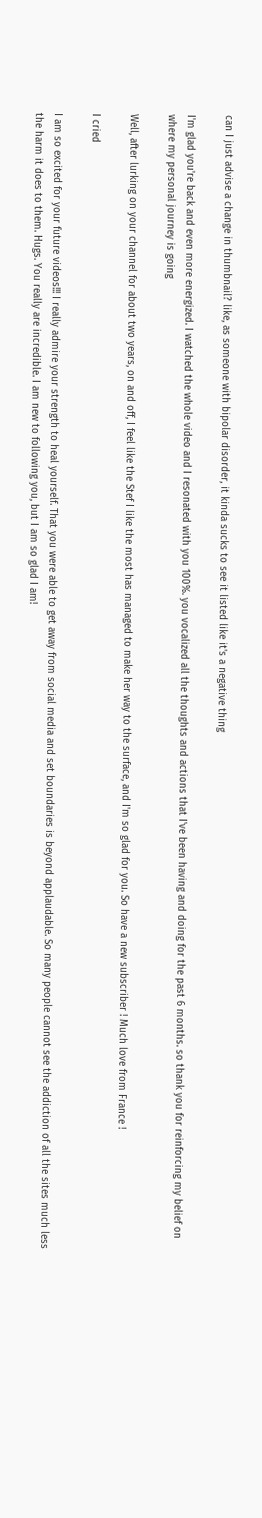can I just advise a change in thumbnail? like, as someone with bipolar disorder, it kinda sucks to see it listed like it's a negative thing

I'm glad you're back and even more energized. I watched the whole video and I resonated with you 100%. you vocalized all the thoughts and actions that I've been having and doing for the past 6 months. so thank you for reinforcing my belief on where my personal journey is going

Well, after lurking on your channel for about two years, on and off, I feel like the Stef I like the most has managed to make her way to the surface, and I'm so glad for you. So have a new subscriber ! Much love from France !

I cried

I am so excited for your future videos!!! I really admire your strength to heal yourself. That you were able to get away from social media and set boundaries is beyond applaudable. So many people cannot see the addiction of all the sites much less the harm it does to them. Hugs. You really are incredible. I am new to following you, but I am so glad I am!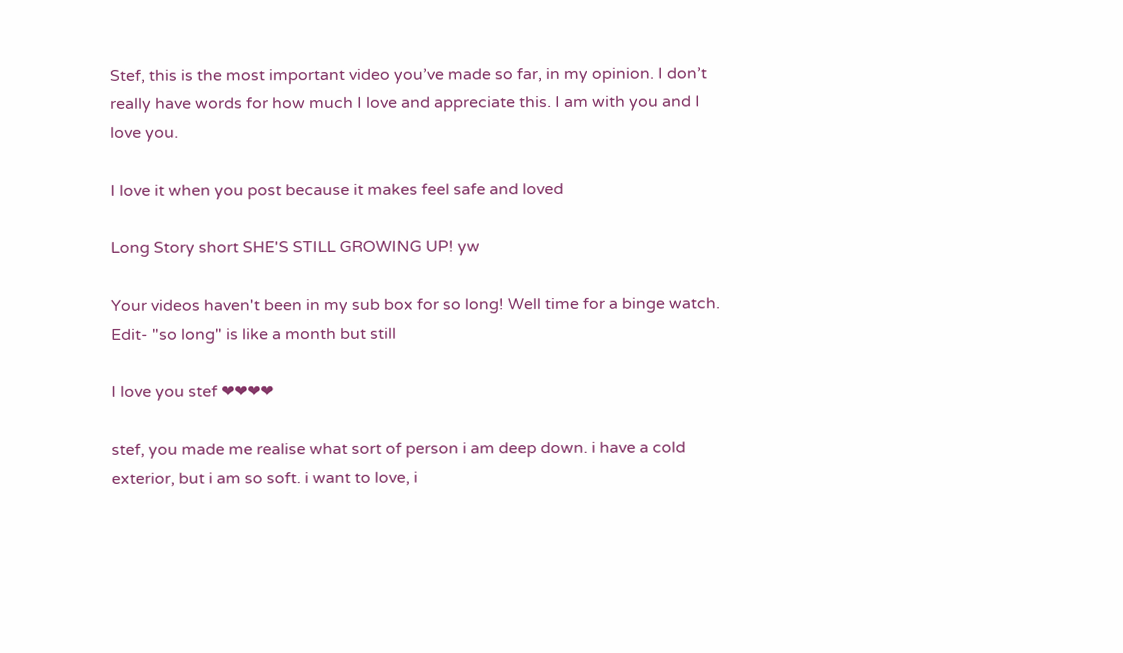Stef, this is the most important video you’ve made so far, in my opinion. I don’t really have words for how much I love and appreciate this. I am with you and I love you.

I love it when you post because it makes feel safe and loved

Long Story short SHE'S STILL GROWING UP! yw

Your videos haven't been in my sub box for so long! Well time for a binge watch. Edit- "so long" is like a month but still

I love you stef ❤❤❤❤

stef, you made me realise what sort of person i am deep down. i have a cold exterior, but i am so soft. i want to love, i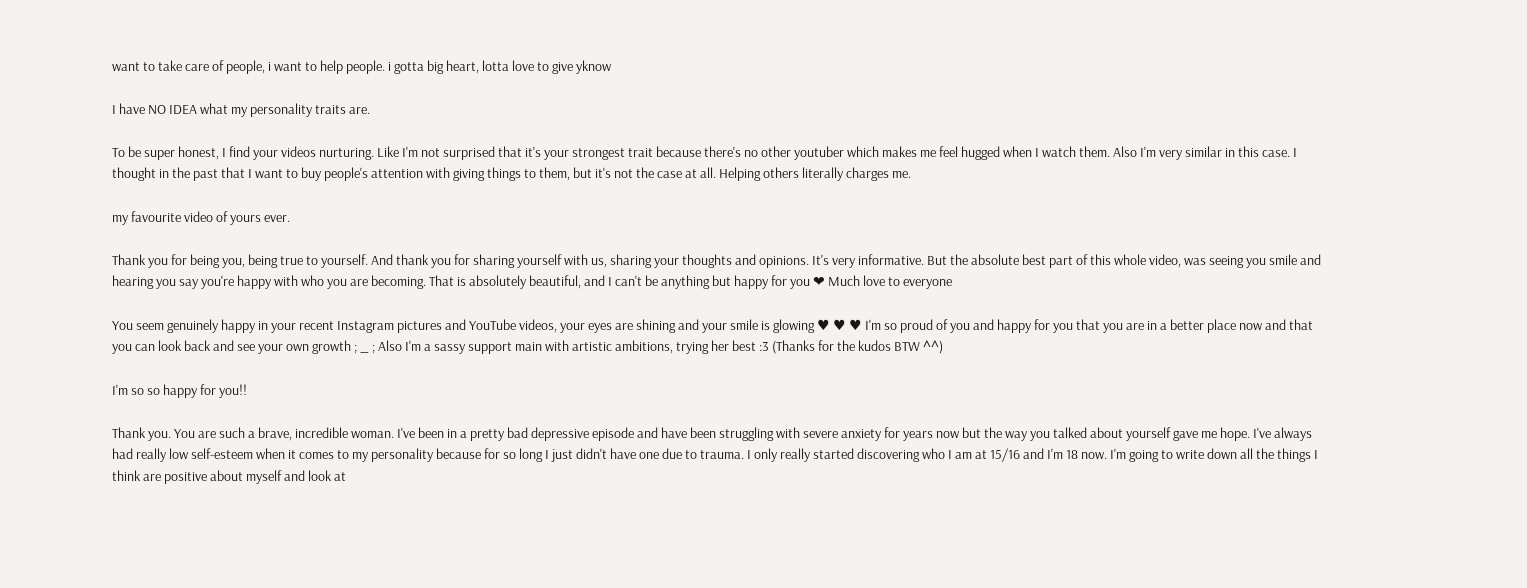want to take care of people, i want to help people. i gotta big heart, lotta love to give yknow

I have NO IDEA what my personality traits are.

To be super honest, I find your videos nurturing. Like I'm not surprised that it's your strongest trait because there's no other youtuber which makes me feel hugged when I watch them. Also I'm very similar in this case. I thought in the past that I want to buy people's attention with giving things to them, but it's not the case at all. Helping others literally charges me.

my favourite video of yours ever.

Thank you for being you, being true to yourself. And thank you for sharing yourself with us, sharing your thoughts and opinions. It's very informative. But the absolute best part of this whole video, was seeing you smile and hearing you say you're happy with who you are becoming. That is absolutely beautiful, and I can't be anything but happy for you ❤ Much love to everyone

You seem genuinely happy in your recent Instagram pictures and YouTube videos, your eyes are shining and your smile is glowing ♥ ♥ ♥ I'm so proud of you and happy for you that you are in a better place now and that you can look back and see your own growth ; _ ; Also I'm a sassy support main with artistic ambitions, trying her best :3 (Thanks for the kudos BTW ^^)

I'm so so happy for you!!

Thank you. You are such a brave, incredible woman. I've been in a pretty bad depressive episode and have been struggling with severe anxiety for years now but the way you talked about yourself gave me hope. I've always had really low self-esteem when it comes to my personality because for so long I just didn't have one due to trauma. I only really started discovering who I am at 15/16 and I'm 18 now. I'm going to write down all the things I think are positive about myself and look at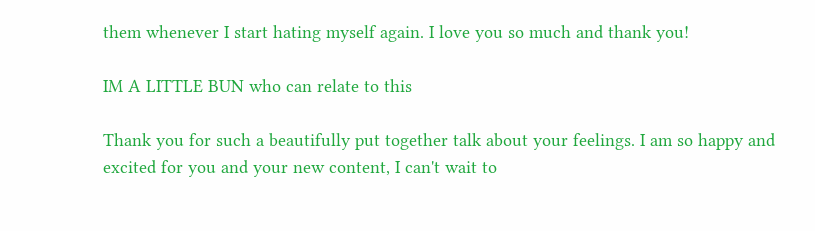them whenever I start hating myself again. I love you so much and thank you!

IM A LITTLE BUN who can relate to this

Thank you for such a beautifully put together talk about your feelings. I am so happy and excited for you and your new content, I can't wait to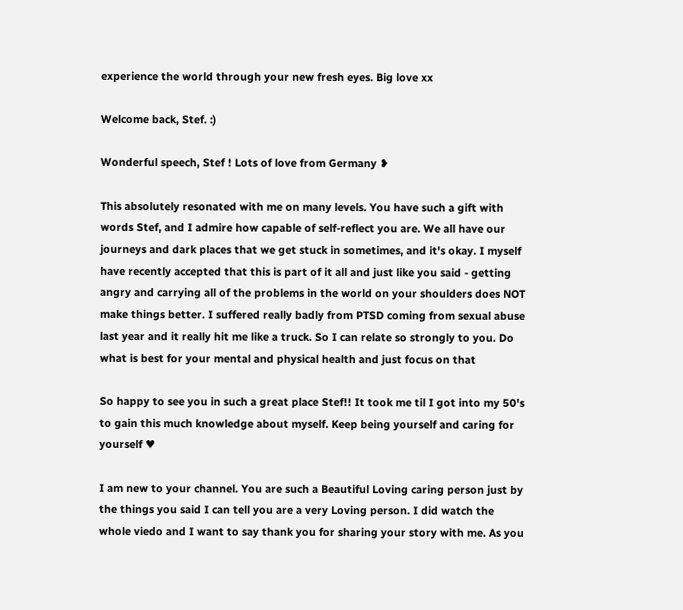experience the world through your new fresh eyes. Big love xx

Welcome back, Stef. :)

Wonderful speech, Stef ! Lots of love from Germany ❥

This absolutely resonated with me on many levels. You have such a gift with words Stef, and I admire how capable of self-reflect you are. We all have our journeys and dark places that we get stuck in sometimes, and it's okay. I myself have recently accepted that this is part of it all and just like you said - getting angry and carrying all of the problems in the world on your shoulders does NOT make things better. I suffered really badly from PTSD coming from sexual abuse last year and it really hit me like a truck. So I can relate so strongly to you. Do what is best for your mental and physical health and just focus on that

So happy to see you in such a great place Stef!! It took me til I got into my 50's to gain this much knowledge about myself. Keep being yourself and caring for yourself ♥

I am new to your channel. You are such a Beautiful Loving caring person just by the things you said I can tell you are a very Loving person. I did watch the whole viedo and I want to say thank you for sharing your story with me. As you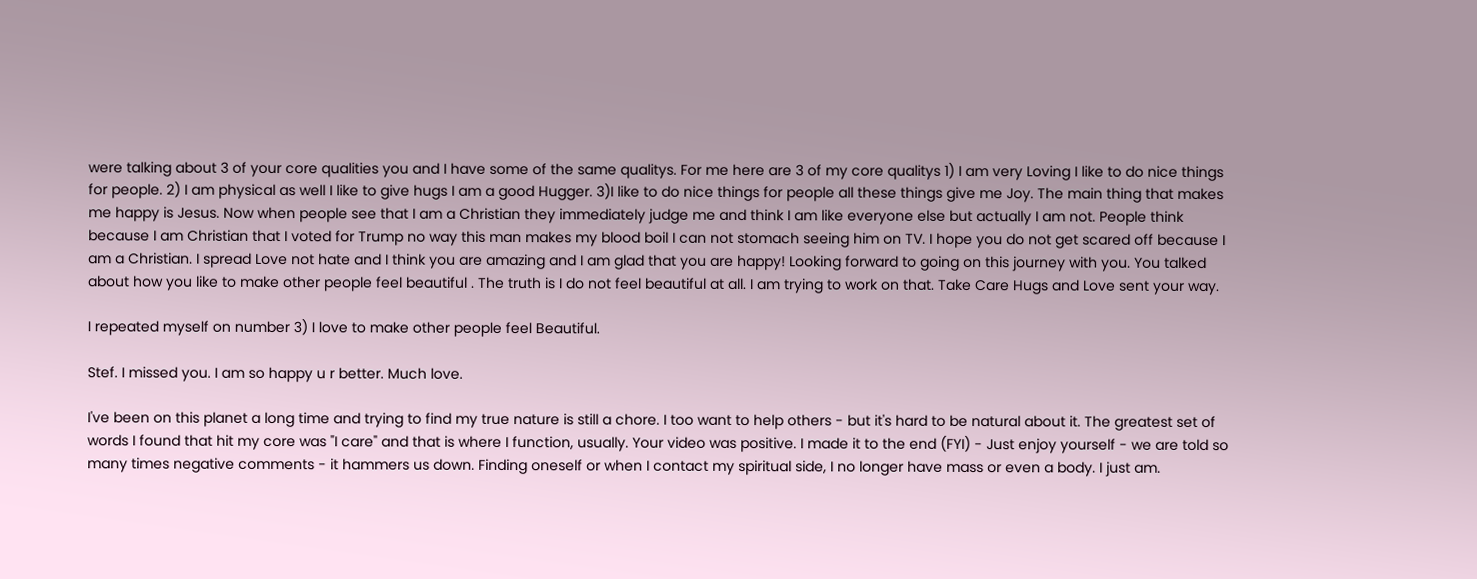were talking about 3 of your core qualities you and I have some of the same qualitys. For me here are 3 of my core qualitys 1) I am very Loving I like to do nice things for people. 2) I am physical as well I like to give hugs I am a good Hugger. 3)I like to do nice things for people all these things give me Joy. The main thing that makes me happy is Jesus. Now when people see that I am a Christian they immediately judge me and think I am like everyone else but actually I am not. People think because I am Christian that I voted for Trump no way this man makes my blood boil I can not stomach seeing him on TV. I hope you do not get scared off because I am a Christian. I spread Love not hate and I think you are amazing and I am glad that you are happy! Looking forward to going on this journey with you. You talked about how you like to make other people feel beautiful . The truth is I do not feel beautiful at all. I am trying to work on that. Take Care Hugs and Love sent your way.

I repeated myself on number 3) I love to make other people feel Beautiful.

Stef. I missed you. I am so happy u r better. Much love.

I've been on this planet a long time and trying to find my true nature is still a chore. I too want to help others - but it's hard to be natural about it. The greatest set of words I found that hit my core was "I care" and that is where I function, usually. Your video was positive. I made it to the end (FYI) - Just enjoy yourself - we are told so many times negative comments - it hammers us down. Finding oneself or when I contact my spiritual side, I no longer have mass or even a body. I just am.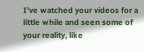I've watched your videos for a little while and seen some of your reality, like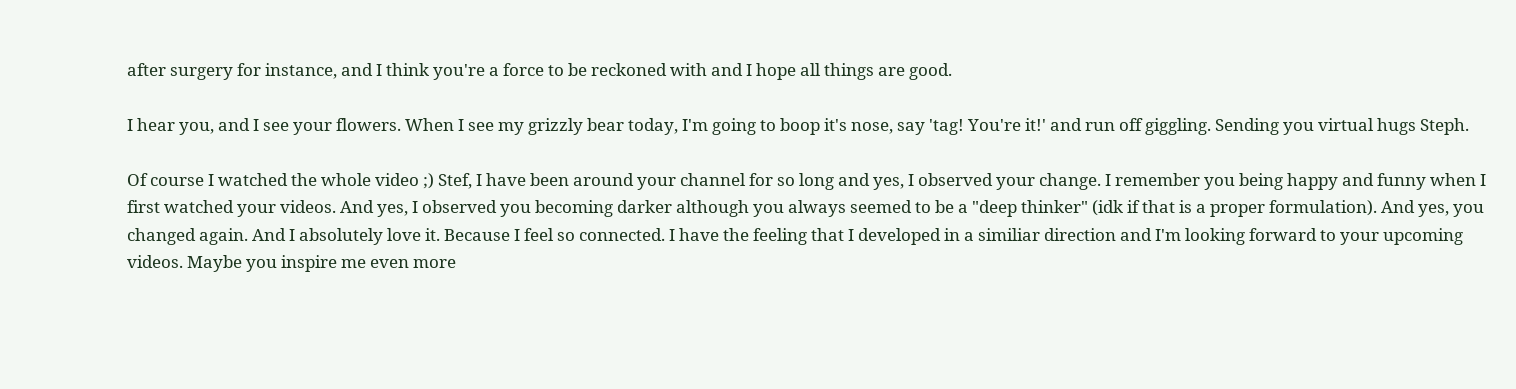after surgery for instance, and I think you're a force to be reckoned with and I hope all things are good.

I hear you, and I see your flowers. When I see my grizzly bear today, I'm going to boop it's nose, say 'tag! You're it!' and run off giggling. Sending you virtual hugs Steph.

Of course I watched the whole video ;) Stef, I have been around your channel for so long and yes, I observed your change. I remember you being happy and funny when I first watched your videos. And yes, I observed you becoming darker although you always seemed to be a "deep thinker" (idk if that is a proper formulation). And yes, you changed again. And I absolutely love it. Because I feel so connected. I have the feeling that I developed in a similiar direction and I'm looking forward to your upcoming videos. Maybe you inspire me even more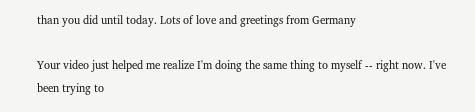than you did until today. Lots of love and greetings from Germany

Your video just helped me realize I'm doing the same thing to myself -- right now. I've been trying to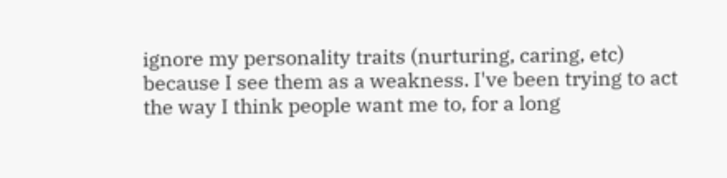ignore my personality traits (nurturing, caring, etc) because I see them as a weakness. I've been trying to act the way I think people want me to, for a long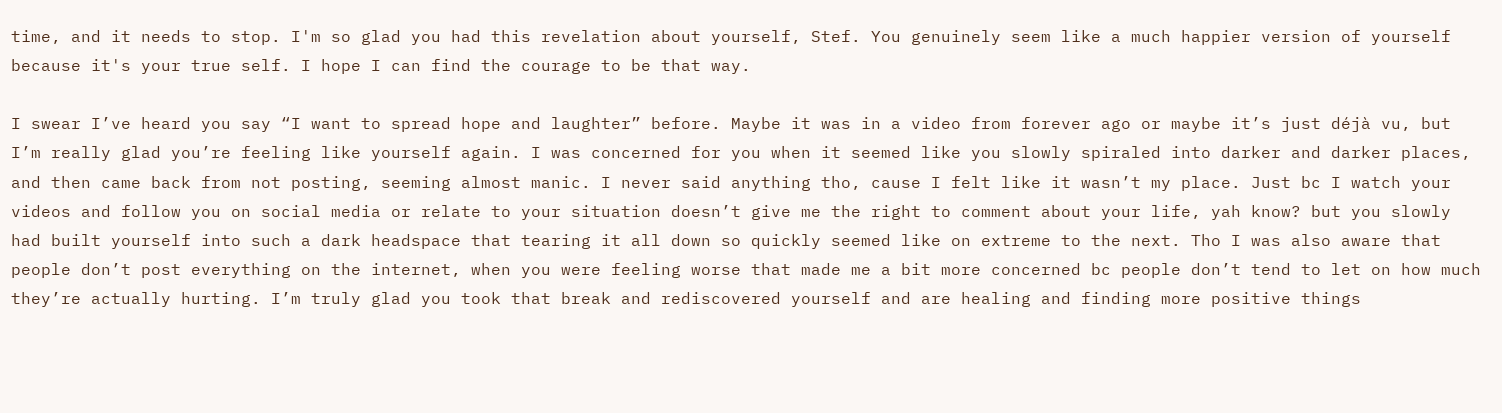time, and it needs to stop. I'm so glad you had this revelation about yourself, Stef. You genuinely seem like a much happier version of yourself because it's your true self. I hope I can find the courage to be that way.

I swear I’ve heard you say “I want to spread hope and laughter” before. Maybe it was in a video from forever ago or maybe it’s just déjà vu, but I’m really glad you’re feeling like yourself again. I was concerned for you when it seemed like you slowly spiraled into darker and darker places, and then came back from not posting, seeming almost manic. I never said anything tho, cause I felt like it wasn’t my place. Just bc I watch your videos and follow you on social media or relate to your situation doesn’t give me the right to comment about your life, yah know? but you slowly had built yourself into such a dark headspace that tearing it all down so quickly seemed like on extreme to the next. Tho I was also aware that people don’t post everything on the internet, when you were feeling worse that made me a bit more concerned bc people don’t tend to let on how much they’re actually hurting. I’m truly glad you took that break and rediscovered yourself and are healing and finding more positive things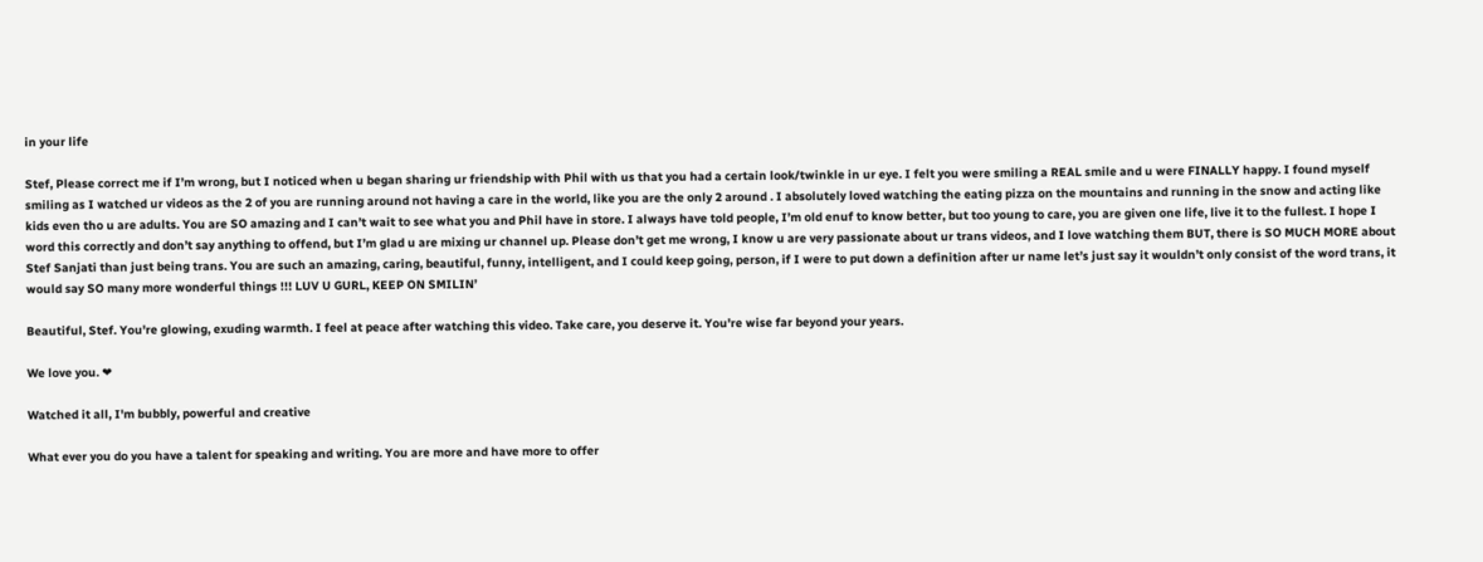in your life

Stef, Please correct me if I’m wrong, but I noticed when u began sharing ur friendship with Phil with us that you had a certain look/twinkle in ur eye. I felt you were smiling a REAL smile and u were FINALLY happy. I found myself smiling as I watched ur videos as the 2 of you are running around not having a care in the world, like you are the only 2 around . I absolutely loved watching the eating pizza on the mountains and running in the snow and acting like kids even tho u are adults. You are SO amazing and I can’t wait to see what you and Phil have in store. I always have told people, I’m old enuf to know better, but too young to care, you are given one life, live it to the fullest. I hope I word this correctly and don’t say anything to offend, but I’m glad u are mixing ur channel up. Please don’t get me wrong, I know u are very passionate about ur trans videos, and I love watching them BUT, there is SO MUCH MORE about Stef Sanjati than just being trans. You are such an amazing, caring, beautiful, funny, intelligent, and I could keep going, person, if I were to put down a definition after ur name let’s just say it wouldn’t only consist of the word trans, it would say SO many more wonderful things !!! LUV U GURL, KEEP ON SMILIN’

Beautiful, Stef. You're glowing, exuding warmth. I feel at peace after watching this video. Take care, you deserve it. You're wise far beyond your years.

We love you. ❤

Watched it all, I'm bubbly, powerful and creative

What ever you do you have a talent for speaking and writing. You are more and have more to offer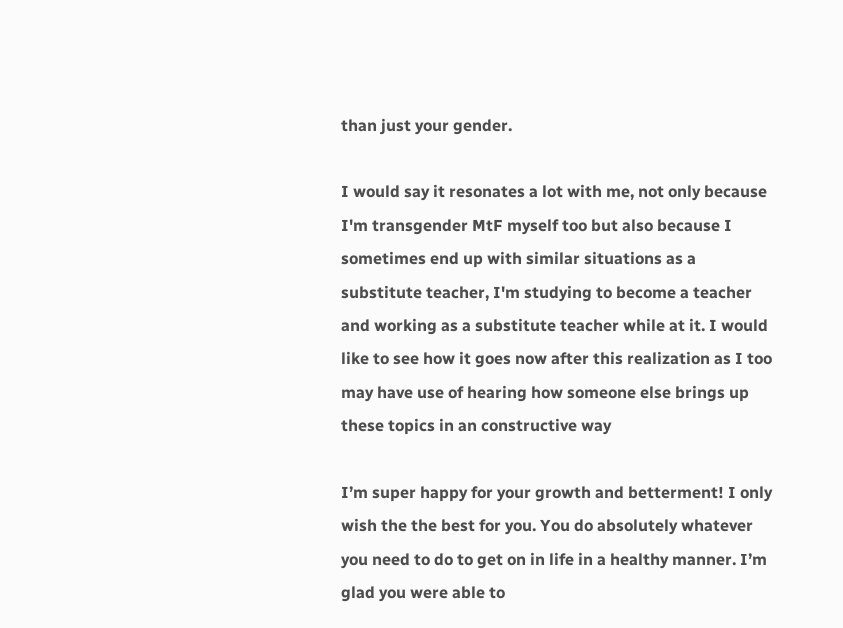than just your gender.

I would say it resonates a lot with me, not only because I'm transgender MtF myself too but also because I sometimes end up with similar situations as a substitute teacher, I'm studying to become a teacher and working as a substitute teacher while at it. I would like to see how it goes now after this realization as I too may have use of hearing how someone else brings up these topics in an constructive way

I’m super happy for your growth and betterment! I only wish the the best for you. You do absolutely whatever you need to do to get on in life in a healthy manner. I’m glad you were able to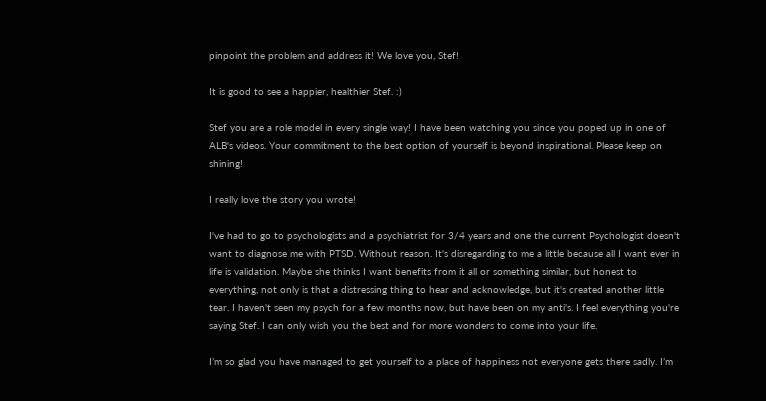pinpoint the problem and address it! We love you, Stef!

It is good to see a happier, healthier Stef. :)

Stef you are a role model in every single way! I have been watching you since you poped up in one of ALB's videos. Your commitment to the best option of yourself is beyond inspirational. Please keep on shining!

I really love the story you wrote!

I've had to go to psychologists and a psychiatrist for 3/4 years and one the current Psychologist doesn't want to diagnose me with PTSD. Without reason. It's disregarding to me a little because all I want ever in life is validation. Maybe she thinks I want benefits from it all or something similar, but honest to everything, not only is that a distressing thing to hear and acknowledge, but it's created another little tear. I haven't seen my psych for a few months now, but have been on my anti's. I feel everything you're saying Stef. I can only wish you the best and for more wonders to come into your life.

I’m so glad you have managed to get yourself to a place of happiness not everyone gets there sadly. I’m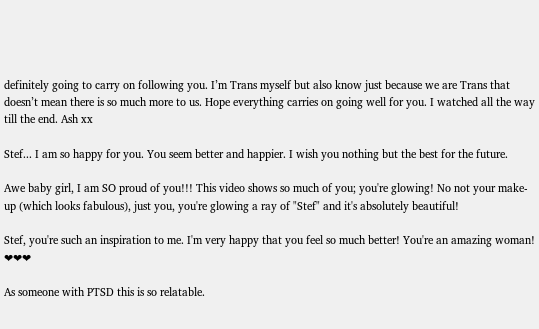definitely going to carry on following you. I’m Trans myself but also know just because we are Trans that doesn’t mean there is so much more to us. Hope everything carries on going well for you. I watched all the way till the end. Ash xx

Stef... I am so happy for you. You seem better and happier. I wish you nothing but the best for the future.

Awe baby girl, I am SO proud of you!!! This video shows so much of you; you're glowing! No not your make-up (which looks fabulous), just you, you're glowing a ray of "Stef" and it's absolutely beautiful!

Stef, you're such an inspiration to me. I'm very happy that you feel so much better! You're an amazing woman! ❤❤❤

As someone with PTSD this is so relatable.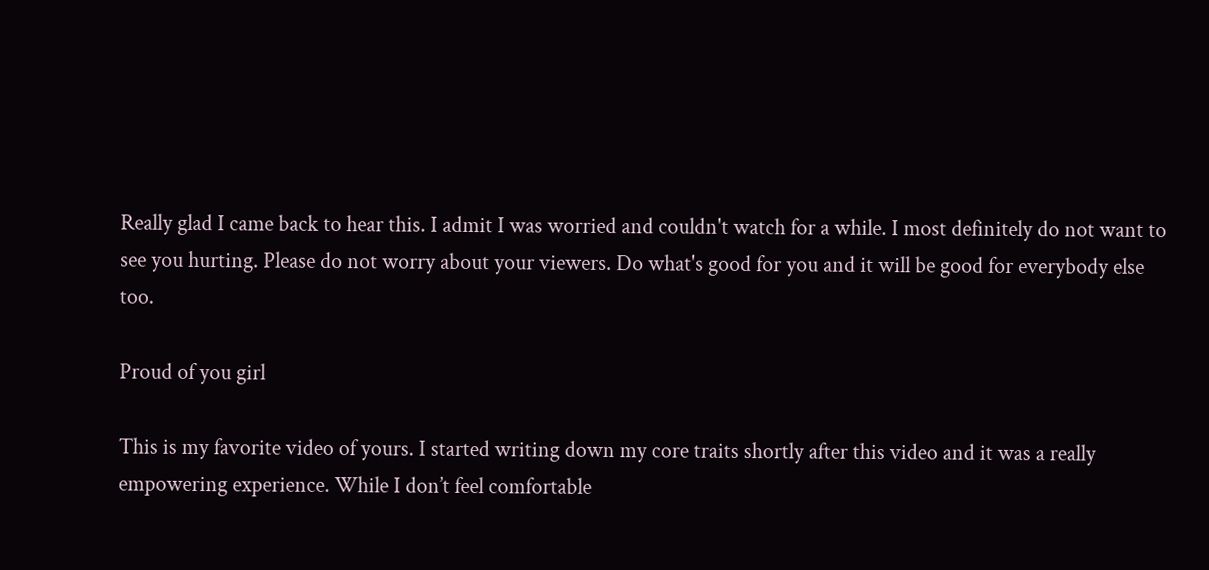Really glad I came back to hear this. I admit I was worried and couldn't watch for a while. I most definitely do not want to see you hurting. Please do not worry about your viewers. Do what's good for you and it will be good for everybody else too.

Proud of you girl

This is my favorite video of yours. I started writing down my core traits shortly after this video and it was a really empowering experience. While I don’t feel comfortable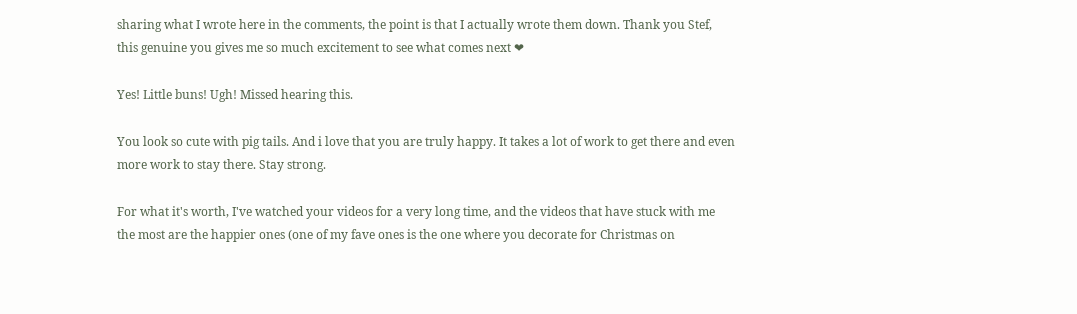sharing what I wrote here in the comments, the point is that I actually wrote them down. Thank you Stef, this genuine you gives me so much excitement to see what comes next ❤

Yes! Little buns! Ugh! Missed hearing this.

You look so cute with pig tails. And i love that you are truly happy. It takes a lot of work to get there and even more work to stay there. Stay strong.

For what it's worth, I've watched your videos for a very long time, and the videos that have stuck with me the most are the happier ones (one of my fave ones is the one where you decorate for Christmas on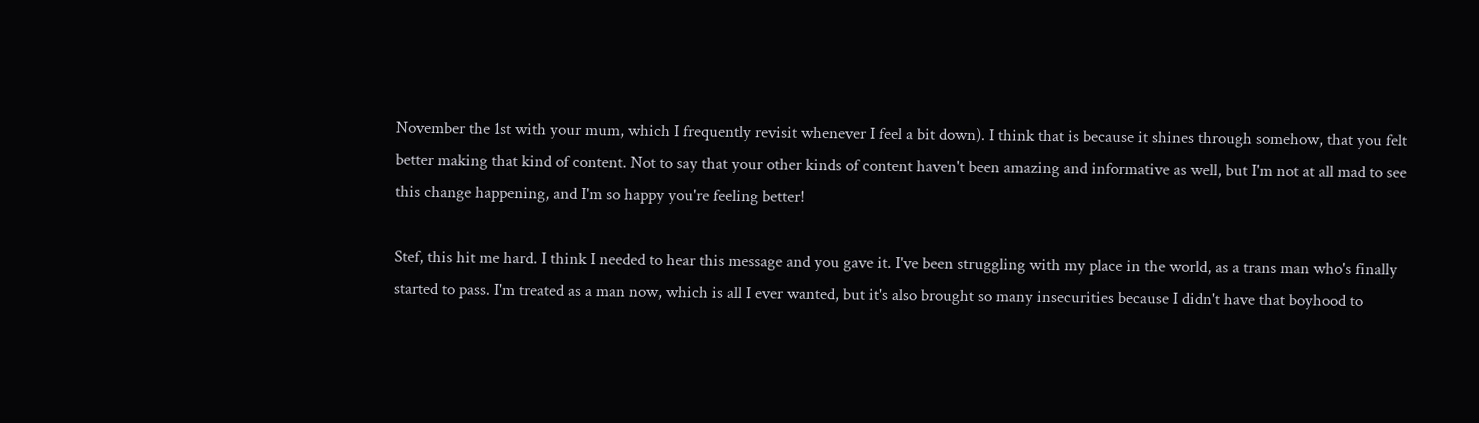November the 1st with your mum, which I frequently revisit whenever I feel a bit down). I think that is because it shines through somehow, that you felt better making that kind of content. Not to say that your other kinds of content haven't been amazing and informative as well, but I'm not at all mad to see this change happening, and I'm so happy you're feeling better!

Stef, this hit me hard. I think I needed to hear this message and you gave it. I've been struggling with my place in the world, as a trans man who's finally started to pass. I'm treated as a man now, which is all I ever wanted, but it's also brought so many insecurities because I didn't have that boyhood to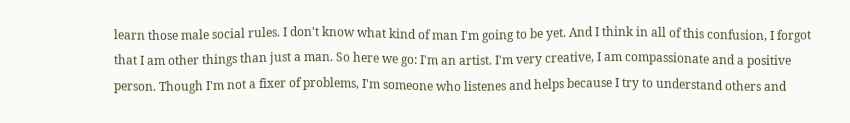learn those male social rules. I don't know what kind of man I'm going to be yet. And I think in all of this confusion, I forgot that I am other things than just a man. So here we go: I'm an artist. I'm very creative, I am compassionate and a positive person. Though I'm not a fixer of problems, I'm someone who listenes and helps because I try to understand others and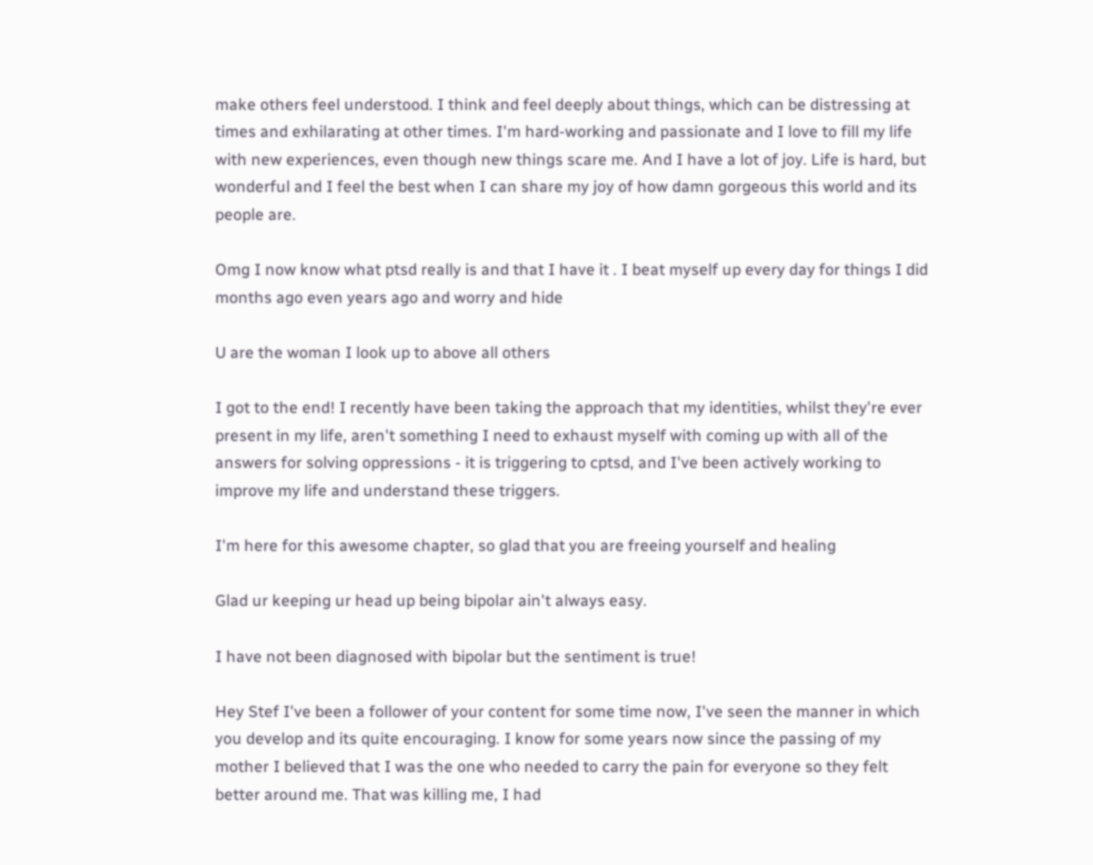make others feel understood. I think and feel deeply about things, which can be distressing at times and exhilarating at other times. I'm hard-working and passionate and I love to fill my life with new experiences, even though new things scare me. And I have a lot of joy. Life is hard, but wonderful and I feel the best when I can share my joy of how damn gorgeous this world and its people are.

Omg I now know what ptsd really is and that I have it . I beat myself up every day for things I did months ago even years ago and worry and hide

U are the woman I look up to above all others

I got to the end! I recently have been taking the approach that my identities, whilst they're ever present in my life, aren't something I need to exhaust myself with coming up with all of the answers for solving oppressions - it is triggering to cptsd, and I've been actively working to improve my life and understand these triggers.

I'm here for this awesome chapter, so glad that you are freeing yourself and healing

Glad ur keeping ur head up being bipolar ain't always easy.

I have not been diagnosed with bipolar but the sentiment is true!

Hey Stef I've been a follower of your content for some time now, I've seen the manner in which you develop and its quite encouraging. I know for some years now since the passing of my mother I believed that I was the one who needed to carry the pain for everyone so they felt better around me. That was killing me, I had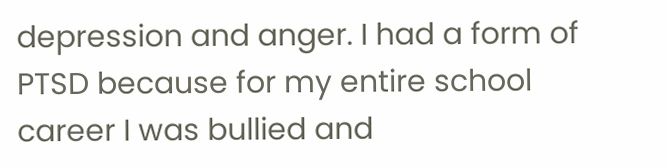depression and anger. I had a form of PTSD because for my entire school career I was bullied and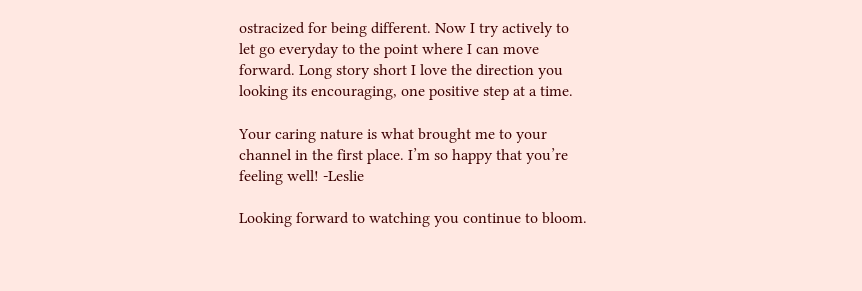ostracized for being different. Now I try actively to let go everyday to the point where I can move forward. Long story short I love the direction you looking its encouraging, one positive step at a time.

Your caring nature is what brought me to your channel in the first place. I’m so happy that you’re feeling well! -Leslie

Looking forward to watching you continue to bloom.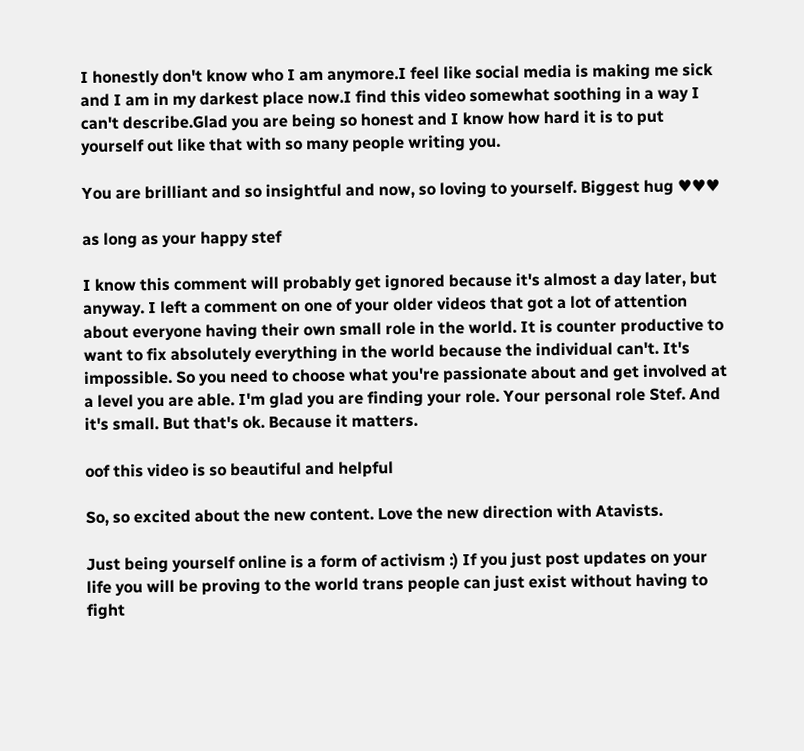I honestly don't know who I am anymore.I feel like social media is making me sick and I am in my darkest place now.I find this video somewhat soothing in a way I can't describe.Glad you are being so honest and I know how hard it is to put yourself out like that with so many people writing you.

You are brilliant and so insightful and now, so loving to yourself. Biggest hug ♥♥♥

as long as your happy stef

I know this comment will probably get ignored because it's almost a day later, but anyway. I left a comment on one of your older videos that got a lot of attention about everyone having their own small role in the world. It is counter productive to want to fix absolutely everything in the world because the individual can't. It's impossible. So you need to choose what you're passionate about and get involved at a level you are able. I'm glad you are finding your role. Your personal role Stef. And it's small. But that's ok. Because it matters.

oof this video is so beautiful and helpful

So, so excited about the new content. Love the new direction with Atavists.

Just being yourself online is a form of activism :) If you just post updates on your life you will be proving to the world trans people can just exist without having to fight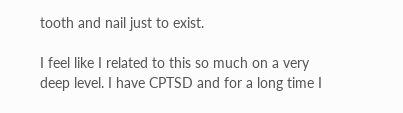tooth and nail just to exist.

I feel like I related to this so much on a very deep level. I have CPTSD and for a long time I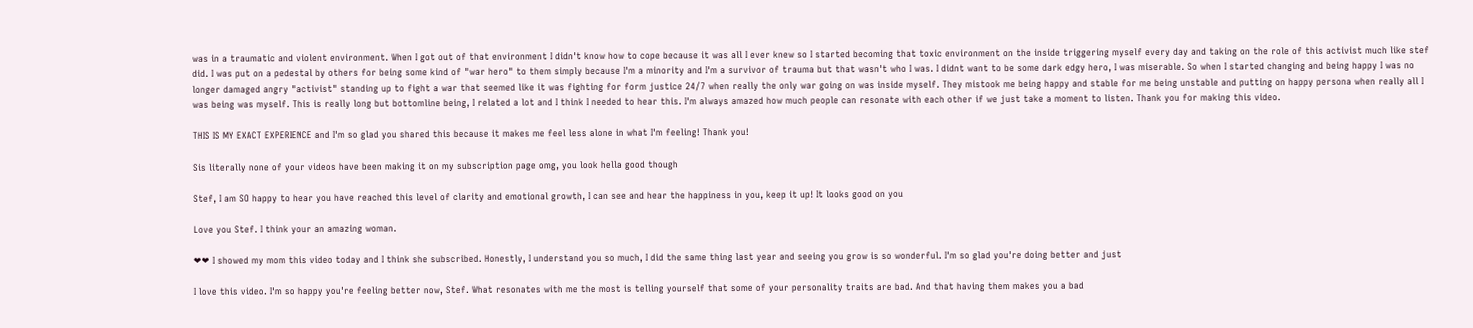was in a traumatic and violent environment. When I got out of that environment I didn't know how to cope because it was all I ever knew so I started becoming that toxic environment on the inside triggering myself every day and taking on the role of this activist much like stef did. I was put on a pedestal by others for being some kind of "war hero" to them simply because I'm a minority and I'm a survivor of trauma but that wasn't who I was. I didnt want to be some dark edgy hero, I was miserable. So when I started changing and being happy I was no longer damaged angry "activist" standing up to fight a war that seemed like it was fighting for form justice 24/7 when really the only war going on was inside myself. They mistook me being happy and stable for me being unstable and putting on happy persona when really all I was being was myself. This is really long but bottomline being, I related a lot and I think I needed to hear this. I'm always amazed how much people can resonate with each other if we just take a moment to listen. Thank you for making this video.

THIS IS MY EXACT EXPERIENCE and I'm so glad you shared this because it makes me feel less alone in what I'm feeling! Thank you!

Sis literally none of your videos have been making it on my subscription page omg, you look hella good though

Stef, I am SO happy to hear you have reached this level of clarity and emotional growth, I can see and hear the happiness in you, keep it up! It looks good on you

Love you Stef. I think your an amazing woman.

❤❤ I showed my mom this video today and I think she subscribed. Honestly, I understand you so much, I did the same thing last year and seeing you grow is so wonderful. I'm so glad you're doing better and just

I love this video. I'm so happy you're feeling better now, Stef. What resonates with me the most is telling yourself that some of your personality traits are bad. And that having them makes you a bad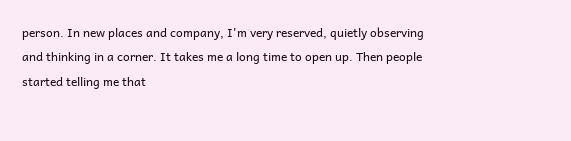person. In new places and company, I'm very reserved, quietly observing and thinking in a corner. It takes me a long time to open up. Then people started telling me that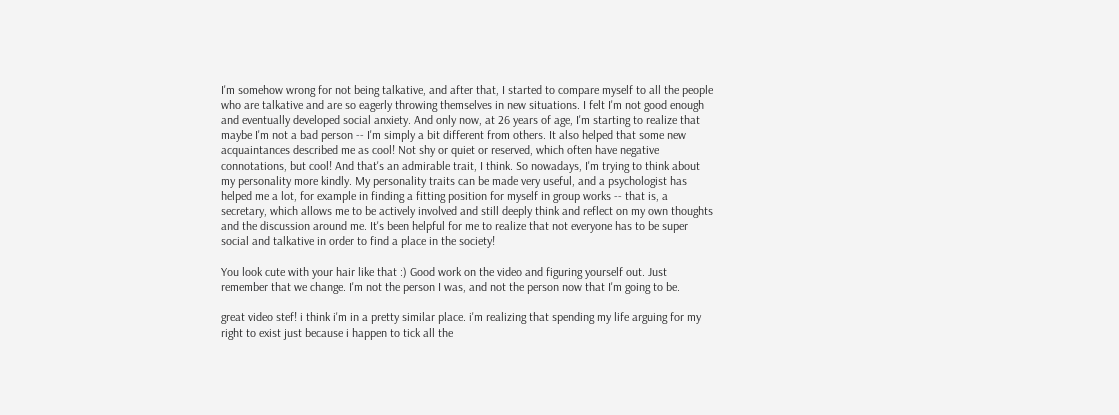I'm somehow wrong for not being talkative, and after that, I started to compare myself to all the people who are talkative and are so eagerly throwing themselves in new situations. I felt I'm not good enough and eventually developed social anxiety. And only now, at 26 years of age, I'm starting to realize that maybe I'm not a bad person -- I'm simply a bit different from others. It also helped that some new acquaintances described me as cool! Not shy or quiet or reserved, which often have negative connotations, but cool! And that's an admirable trait, I think. So nowadays, I'm trying to think about my personality more kindly. My personality traits can be made very useful, and a psychologist has helped me a lot, for example in finding a fitting position for myself in group works -- that is, a secretary, which allows me to be actively involved and still deeply think and reflect on my own thoughts and the discussion around me. It's been helpful for me to realize that not everyone has to be super social and talkative in order to find a place in the society!

You look cute with your hair like that :) Good work on the video and figuring yourself out. Just remember that we change. I'm not the person I was, and not the person now that I'm going to be.

great video stef! i think i'm in a pretty similar place. i'm realizing that spending my life arguing for my right to exist just because i happen to tick all the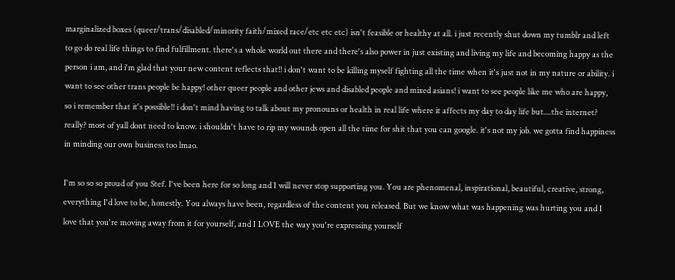marginalized boxes (queer/trans/disabled/minority faith/mixed race/etc etc etc) isn't feasible or healthy at all. i just recently shut down my tumblr and left to go do real life things to find fulfillment. there's a whole world out there and there's also power in just existing and living my life and becoming happy as the person i am, and i'm glad that your new content reflects that!! i don't want to be killing myself fighting all the time when it's just not in my nature or ability. i want to see other trans people be happy! other queer people and other jews and disabled people and mixed asians! i want to see people like me who are happy, so i remember that it's possible!! i don't mind having to talk about my pronouns or health in real life where it affects my day to day life but....the internet? really? most of yall dont need to know. i shouldn't have to rip my wounds open all the time for shit that you can google. it's not my job. we gotta find happiness in minding our own business too lmao.

I'm so so so proud of you Stef. I've been here for so long and I will never stop supporting you. You are phenomenal, inspirational, beautiful, creative, strong, everything I'd love to be, honestly. You always have been, regardless of the content you released. But we know what was happening was hurting you and I love that you're moving away from it for yourself, and I LOVE the way you're expressing yourself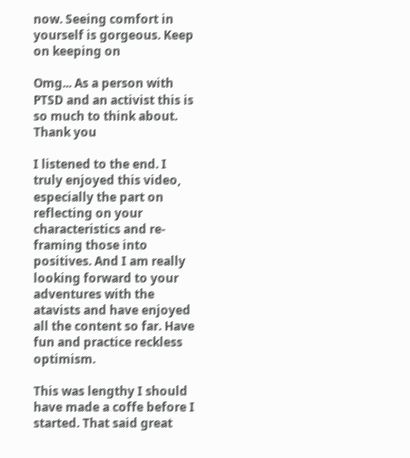now. Seeing comfort in yourself is gorgeous. Keep on keeping on

Omg... As a person with PTSD and an activist this is so much to think about. Thank you

I listened to the end. I truly enjoyed this video, especially the part on reflecting on your characteristics and re-framing those into positives. And I am really looking forward to your adventures with the atavists and have enjoyed all the content so far. Have fun and practice reckless optimism.

This was lengthy I should have made a coffe before I started. That said great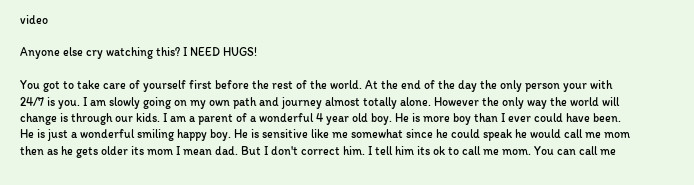video

Anyone else cry watching this? I NEED HUGS!

You got to take care of yourself first before the rest of the world. At the end of the day the only person your with 24/7 is you. I am slowly going on my own path and journey almost totally alone. However the only way the world will change is through our kids. I am a parent of a wonderful 4 year old boy. He is more boy than I ever could have been. He is just a wonderful smiling happy boy. He is sensitive like me somewhat since he could speak he would call me mom then as he gets older its mom I mean dad. But I don't correct him. I tell him its ok to call me mom. You can call me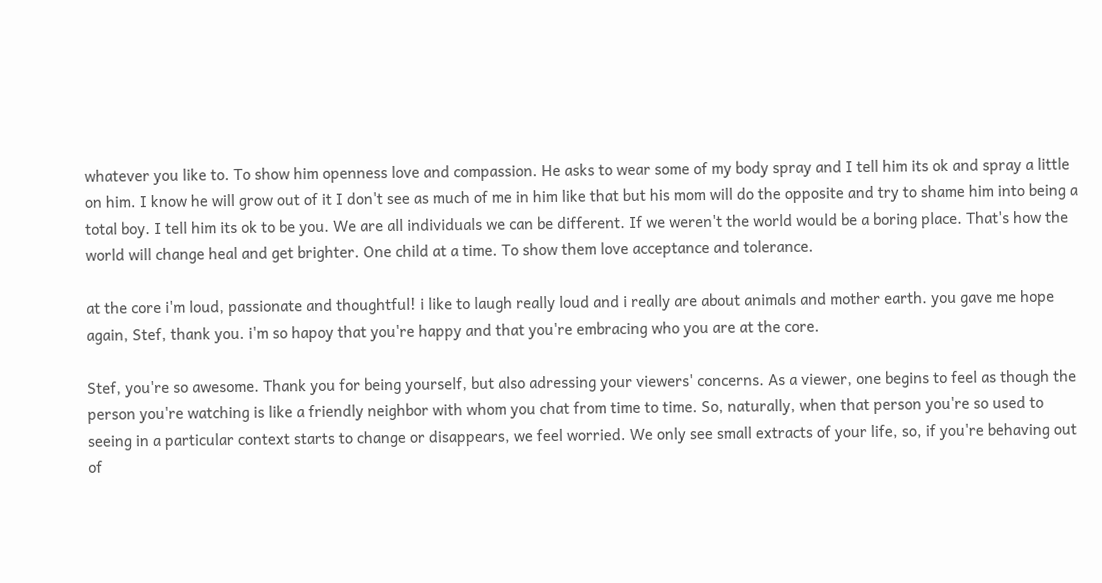whatever you like to. To show him openness love and compassion. He asks to wear some of my body spray and I tell him its ok and spray a little on him. I know he will grow out of it I don't see as much of me in him like that but his mom will do the opposite and try to shame him into being a total boy. I tell him its ok to be you. We are all individuals we can be different. If we weren't the world would be a boring place. That's how the world will change heal and get brighter. One child at a time. To show them love acceptance and tolerance.

at the core i'm loud, passionate and thoughtful! i like to laugh really loud and i really are about animals and mother earth. you gave me hope again, Stef, thank you. i'm so hapoy that you're happy and that you're embracing who you are at the core.

Stef, you're so awesome. Thank you for being yourself, but also adressing your viewers' concerns. As a viewer, one begins to feel as though the person you're watching is like a friendly neighbor with whom you chat from time to time. So, naturally, when that person you're so used to seeing in a particular context starts to change or disappears, we feel worried. We only see small extracts of your life, so, if you're behaving out of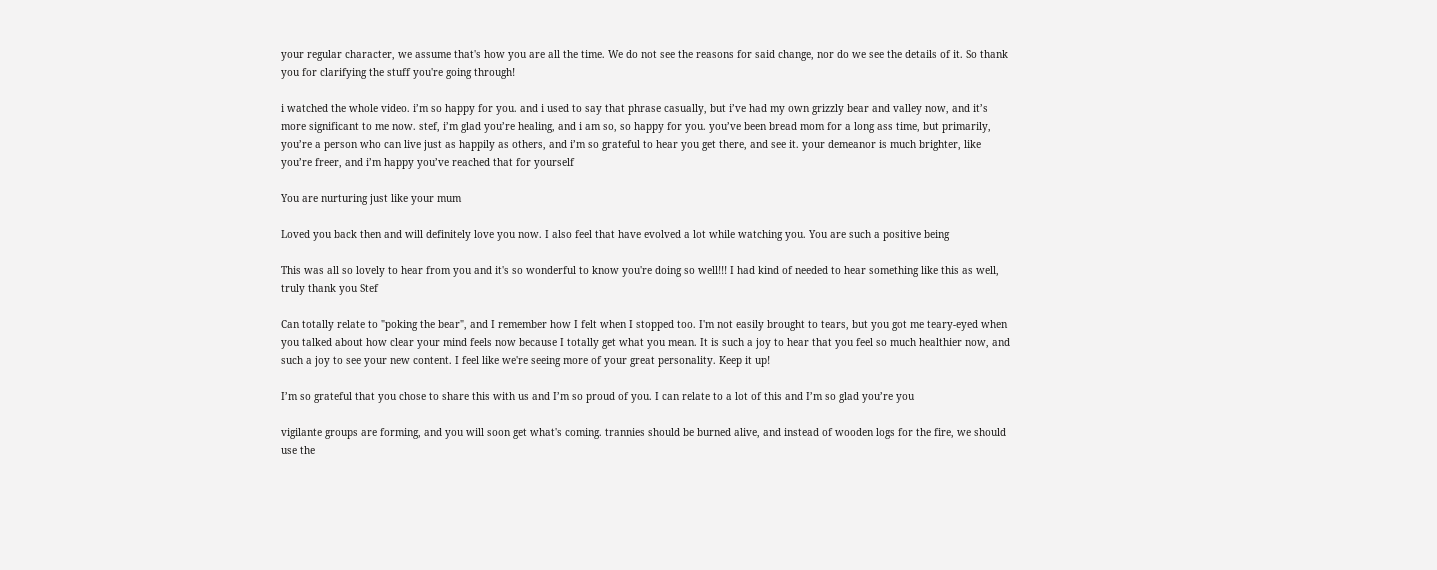your regular character, we assume that's how you are all the time. We do not see the reasons for said change, nor do we see the details of it. So thank you for clarifying the stuff you're going through!

i watched the whole video. i’m so happy for you. and i used to say that phrase casually, but i’ve had my own grizzly bear and valley now, and it’s more significant to me now. stef, i’m glad you’re healing, and i am so, so happy for you. you’ve been bread mom for a long ass time, but primarily, you’re a person who can live just as happily as others, and i’m so grateful to hear you get there, and see it. your demeanor is much brighter, like you’re freer, and i’m happy you’ve reached that for yourself

You are nurturing just like your mum

Loved you back then and will definitely love you now. I also feel that have evolved a lot while watching you. You are such a positive being

This was all so lovely to hear from you and it's so wonderful to know you're doing so well!!! I had kind of needed to hear something like this as well, truly thank you Stef

Can totally relate to "poking the bear", and I remember how I felt when I stopped too. I'm not easily brought to tears, but you got me teary-eyed when you talked about how clear your mind feels now because I totally get what you mean. It is such a joy to hear that you feel so much healthier now, and such a joy to see your new content. I feel like we're seeing more of your great personality. Keep it up!

I’m so grateful that you chose to share this with us and I’m so proud of you. I can relate to a lot of this and I’m so glad you’re you

vigilante groups are forming, and you will soon get what's coming. trannies should be burned alive, and instead of wooden logs for the fire, we should use the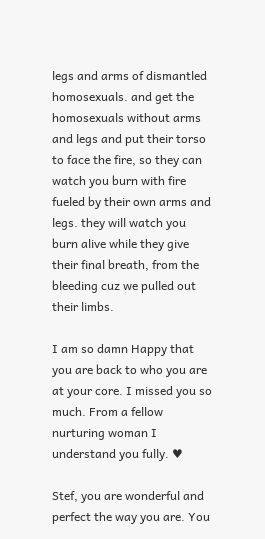legs and arms of dismantled homosexuals. and get the homosexuals without arms and legs and put their torso to face the fire, so they can watch you burn with fire fueled by their own arms and legs. they will watch you burn alive while they give their final breath, from the bleeding cuz we pulled out their limbs.

I am so damn Happy that you are back to who you are at your core. I missed you so much. From a fellow nurturing woman I understand you fully. ♥

Stef, you are wonderful and perfect the way you are. You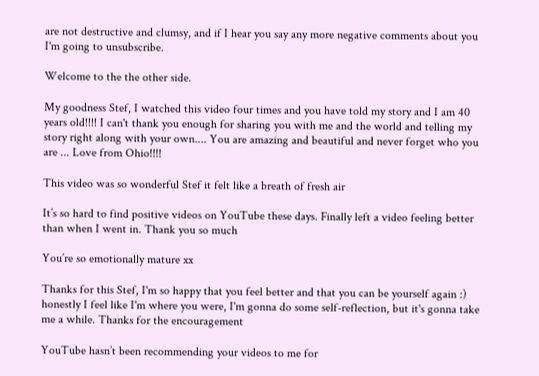are not destructive and clumsy, and if I hear you say any more negative comments about you I'm going to unsubscribe.

Welcome to the the other side.

My goodness Stef, I watched this video four times and you have told my story and I am 40 years old!!!! I can't thank you enough for sharing you with me and the world and telling my story right along with your own.... You are amazing and beautiful and never forget who you are ... Love from Ohio!!!!

This video was so wonderful Stef it felt like a breath of fresh air

It’s so hard to find positive videos on YouTube these days. Finally left a video feeling better than when I went in. Thank you so much

You’re so emotionally mature xx

Thanks for this Stef, I'm so happy that you feel better and that you can be yourself again :) honestly I feel like I'm where you were, I'm gonna do some self-reflection, but it's gonna take me a while. Thanks for the encouragement

YouTube hasn’t been recommending your videos to me for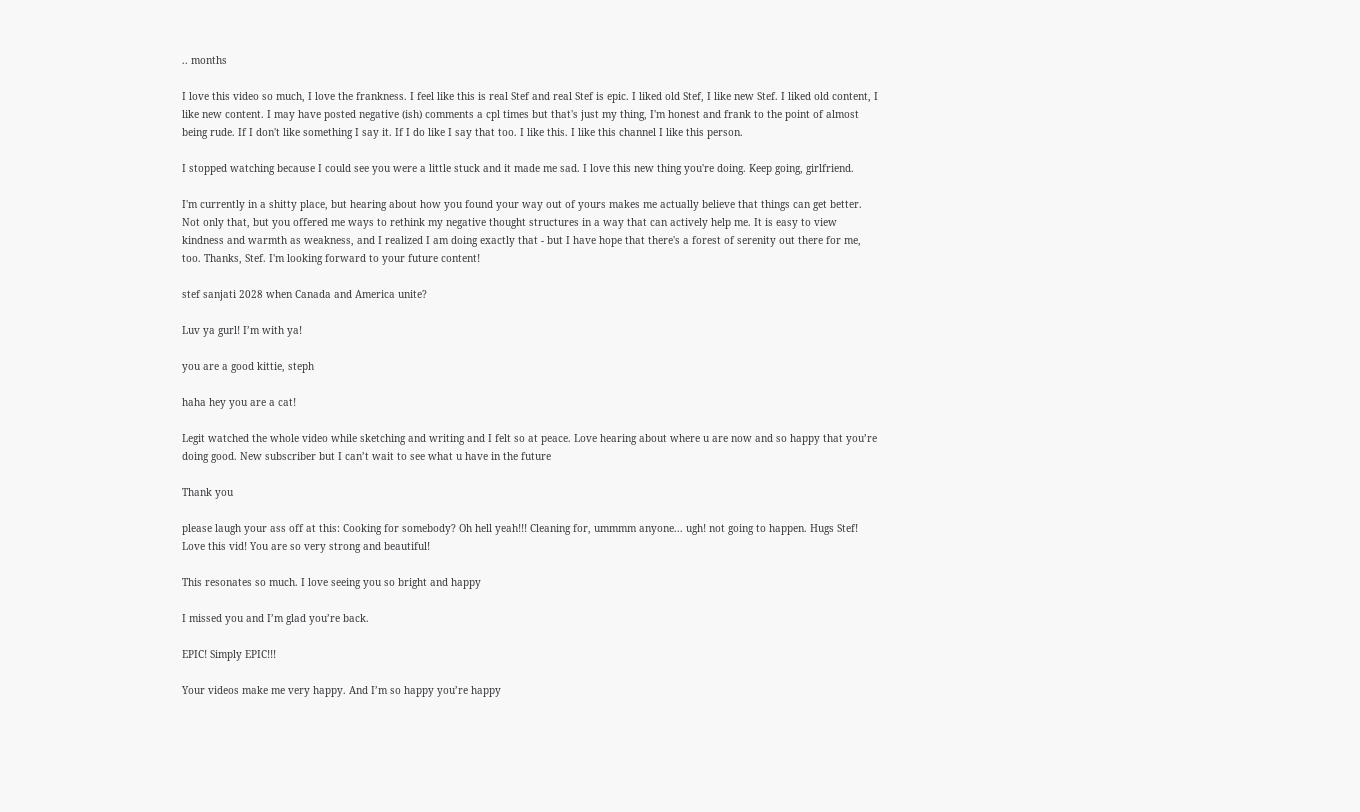.. months

I love this video so much, I love the frankness. I feel like this is real Stef and real Stef is epic. I liked old Stef, I like new Stef. I liked old content, I like new content. I may have posted negative (ish) comments a cpl times but that's just my thing, I'm honest and frank to the point of almost being rude. If I don't like something I say it. If I do like I say that too. I like this. I like this channel I like this person.

I stopped watching because I could see you were a little stuck and it made me sad. I love this new thing you're doing. Keep going, girlfriend.

I'm currently in a shitty place, but hearing about how you found your way out of yours makes me actually believe that things can get better. Not only that, but you offered me ways to rethink my negative thought structures in a way that can actively help me. It is easy to view kindness and warmth as weakness, and I realized I am doing exactly that - but I have hope that there's a forest of serenity out there for me, too. Thanks, Stef. I'm looking forward to your future content!

stef sanjati 2028 when Canada and America unite?

Luv ya gurl! I’m with ya!

you are a good kittie, steph

haha hey you are a cat!

Legit watched the whole video while sketching and writing and I felt so at peace. Love hearing about where u are now and so happy that you’re doing good. New subscriber but I can’t wait to see what u have in the future

Thank you

please laugh your ass off at this: Cooking for somebody? Oh hell yeah!!! Cleaning for, ummmm anyone... ugh! not going to happen. Hugs Stef! Love this vid! You are so very strong and beautiful!

This resonates so much. I love seeing you so bright and happy

I missed you and I’m glad you’re back.

EPIC! Simply EPIC!!!

Your videos make me very happy. And I’m so happy you’re happy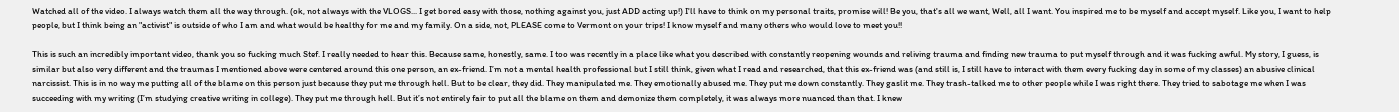Watched all of the video. I always watch them all the way through. (ok, not always with the VLOGS... I get bored easy with those, nothing against you, just ADD acting up!) I'll have to think on my personal traits, promise will! Be you, that's all we want, Well, all I want. You inspired me to be myself and accept myself. Like you, I want to help people, but I think being an "activist" is outside of who I am and what would be healthy for me and my family. On a side, not, PLEASE come to Vermont on your trips! I know myself and many others who would love to meet you!!

This is such an incredibly important video, thank you so fucking much Stef. I really needed to hear this. Because same, honestly, same. I too was recently in a place like what you described with constantly reopening wounds and reliving trauma and finding new trauma to put myself through and it was fucking awful. My story, I guess, is similar but also very different and the traumas I mentioned above were centered around this one person, an ex-friend. I’m not a mental health professional but I still think, given what I read and researched, that this ex-friend was (and still is, I still have to interact with them every fucking day in some of my classes) an abusive clinical narcissist. This is in no way me putting all of the blame on this person just because they put me through hell. But to be clear, they did. They manipulated me. They emotionally abused me. They put me down constantly. They gaslit me. They trash-talked me to other people while I was right there. They tried to sabotage me when I was succeeding with my writing (I’m studying creative writing in college). They put me through hell. But it’s not entirely fair to put all the blame on them and demonize them completely, it was always more nuanced than that. I knew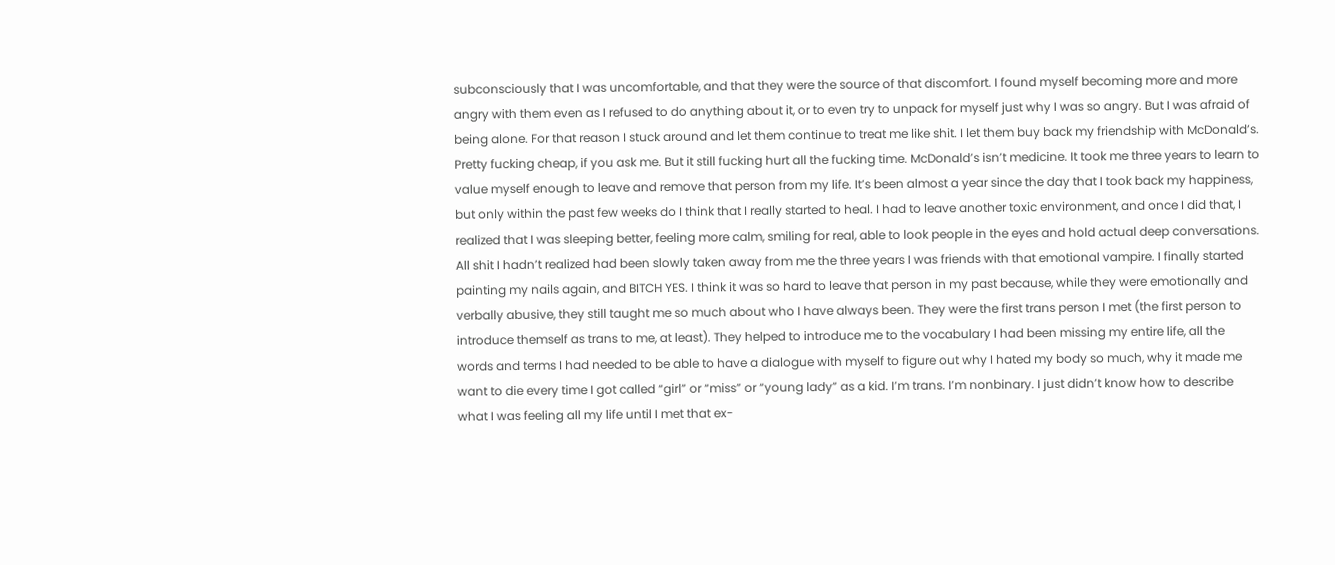subconsciously that I was uncomfortable, and that they were the source of that discomfort. I found myself becoming more and more angry with them even as I refused to do anything about it, or to even try to unpack for myself just why I was so angry. But I was afraid of being alone. For that reason I stuck around and let them continue to treat me like shit. I let them buy back my friendship with McDonald’s. Pretty fucking cheap, if you ask me. But it still fucking hurt all the fucking time. McDonald’s isn’t medicine. It took me three years to learn to value myself enough to leave and remove that person from my life. It’s been almost a year since the day that I took back my happiness, but only within the past few weeks do I think that I really started to heal. I had to leave another toxic environment, and once I did that, I realized that I was sleeping better, feeling more calm, smiling for real, able to look people in the eyes and hold actual deep conversations. All shit I hadn’t realized had been slowly taken away from me the three years I was friends with that emotional vampire. I finally started painting my nails again, and BITCH YES. I think it was so hard to leave that person in my past because, while they were emotionally and verbally abusive, they still taught me so much about who I have always been. They were the first trans person I met (the first person to introduce themself as trans to me, at least). They helped to introduce me to the vocabulary I had been missing my entire life, all the words and terms I had needed to be able to have a dialogue with myself to figure out why I hated my body so much, why it made me want to die every time I got called “girl” or “miss” or “young lady” as a kid. I’m trans. I’m nonbinary. I just didn’t know how to describe what I was feeling all my life until I met that ex-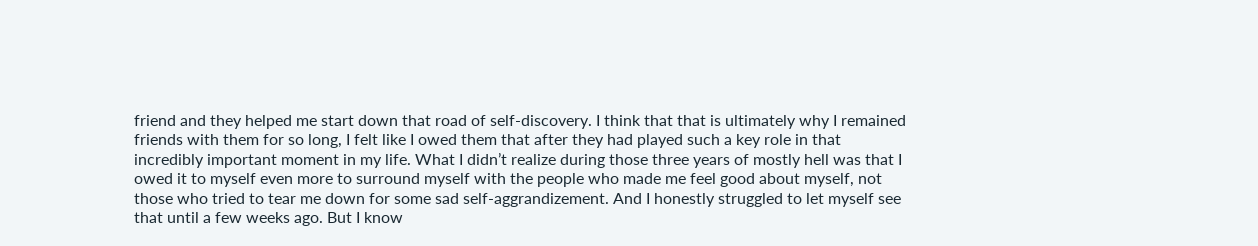friend and they helped me start down that road of self-discovery. I think that that is ultimately why I remained friends with them for so long, I felt like I owed them that after they had played such a key role in that incredibly important moment in my life. What I didn’t realize during those three years of mostly hell was that I owed it to myself even more to surround myself with the people who made me feel good about myself, not those who tried to tear me down for some sad self-aggrandizement. And I honestly struggled to let myself see that until a few weeks ago. But I know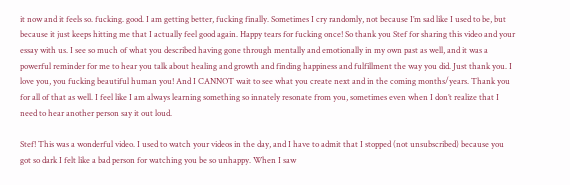it now and it feels so. fucking. good. I am getting better, fucking finally. Sometimes I cry randomly, not because I’m sad like I used to be, but because it just keeps hitting me that I actually feel good again. Happy tears for fucking once! So thank you Stef for sharing this video and your essay with us. I see so much of what you described having gone through mentally and emotionally in my own past as well, and it was a powerful reminder for me to hear you talk about healing and growth and finding happiness and fulfillment the way you did. Just thank you. I love you, you fucking beautiful human you! And I CANNOT wait to see what you create next and in the coming months/years. Thank you for all of that as well. I feel like I am always learning something so innately resonate from you, sometimes even when I don’t realize that I need to hear another person say it out loud.

Stef! This was a wonderful video. I used to watch your videos in the day, and I have to admit that I stopped (not unsubscribed) because you got so dark I felt like a bad person for watching you be so unhappy. When I saw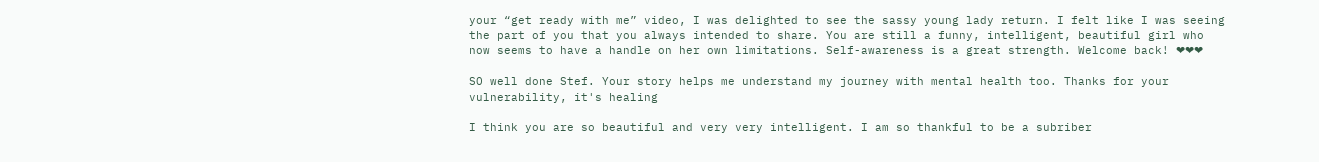your “get ready with me” video, I was delighted to see the sassy young lady return. I felt like I was seeing the part of you that you always intended to share. You are still a funny, intelligent, beautiful girl who now seems to have a handle on her own limitations. Self-awareness is a great strength. Welcome back! ❤❤❤

SO well done Stef. Your story helps me understand my journey with mental health too. Thanks for your vulnerability, it's healing

I think you are so beautiful and very very intelligent. I am so thankful to be a subriber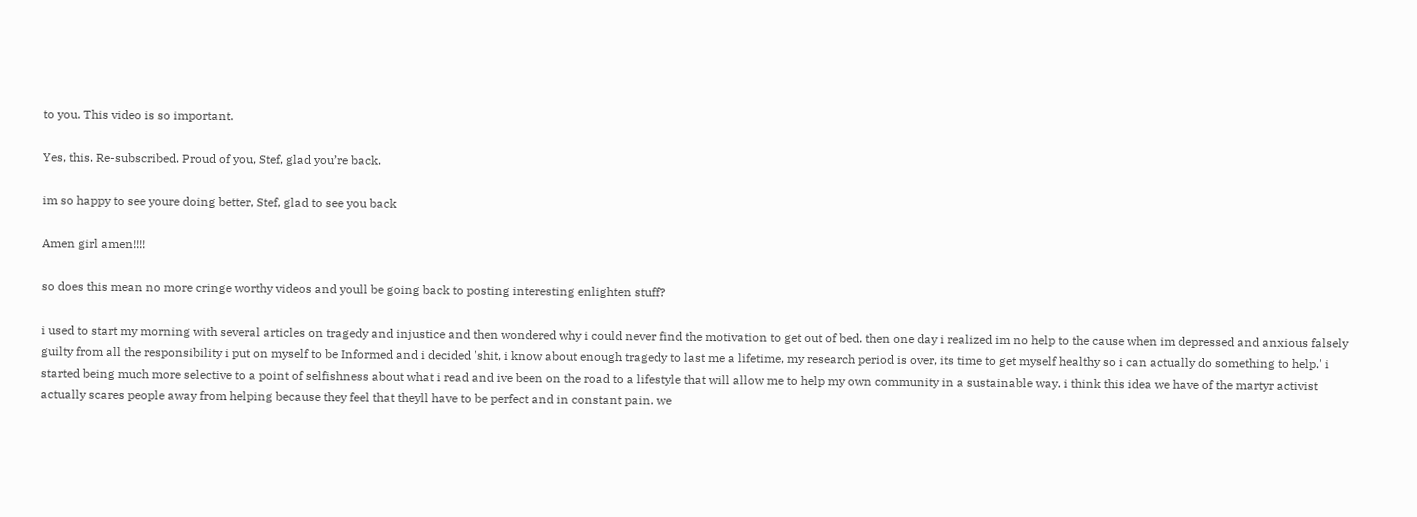to you. This video is so important.

Yes, this. Re-subscribed. Proud of you, Stef, glad you’re back.

im so happy to see youre doing better, Stef, glad to see you back

Amen girl amen!!!!

so does this mean no more cringe worthy videos and youll be going back to posting interesting enlighten stuff?

i used to start my morning with several articles on tragedy and injustice and then wondered why i could never find the motivation to get out of bed. then one day i realized im no help to the cause when im depressed and anxious falsely guilty from all the responsibility i put on myself to be Informed and i decided 'shit, i know about enough tragedy to last me a lifetime, my research period is over, its time to get myself healthy so i can actually do something to help.' i started being much more selective to a point of selfishness about what i read and ive been on the road to a lifestyle that will allow me to help my own community in a sustainable way. i think this idea we have of the martyr activist actually scares people away from helping because they feel that theyll have to be perfect and in constant pain. we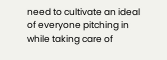need to cultivate an ideal of everyone pitching in while taking care of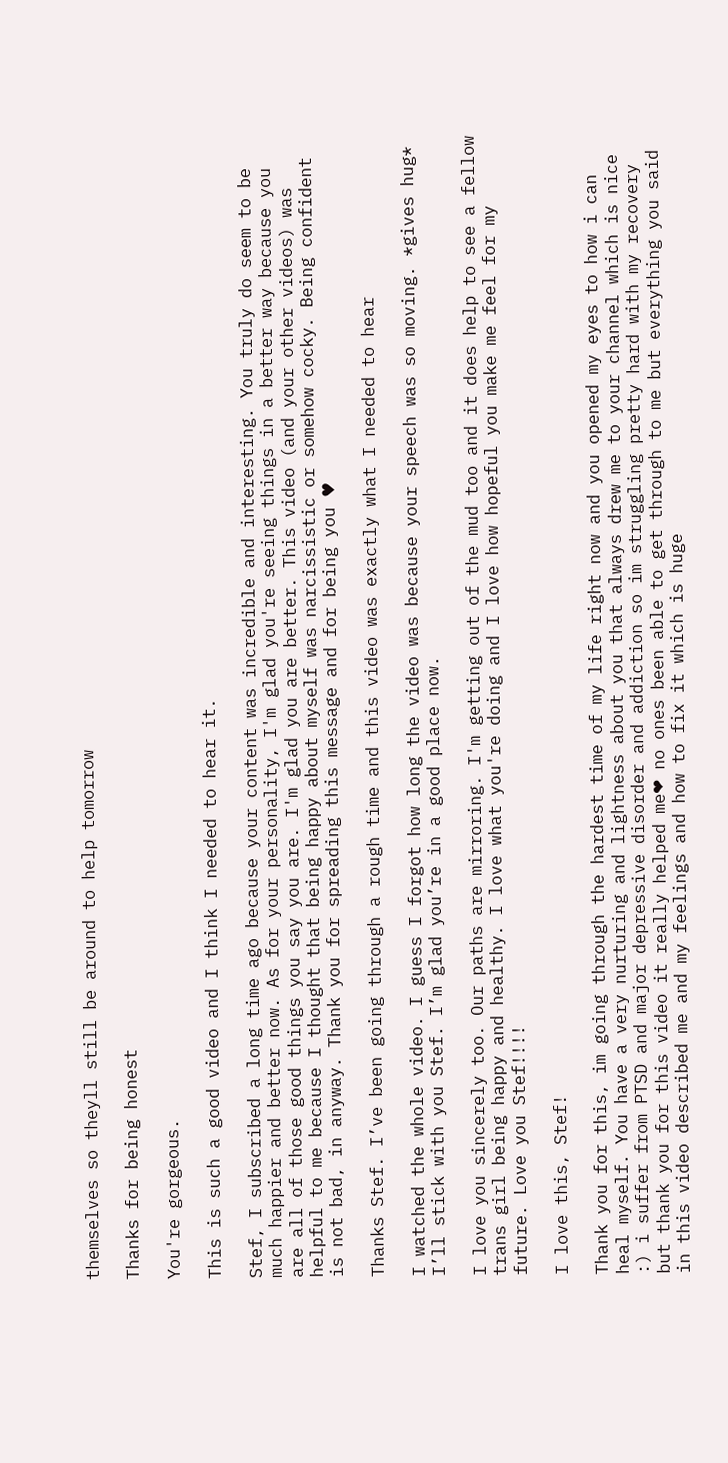themselves so theyll still be around to help tomorrow

Thanks for being honest

You're gorgeous.

This is such a good video and I think I needed to hear it.

Stef, I subscribed a long time ago because your content was incredible and interesting. You truly do seem to be much happier and better now. As for your personality, I'm glad you're seeing things in a better way because you are all of those good things you say you are. I'm glad you are better. This video (and your other videos) was helpful to me because I thought that being happy about myself was narcissistic or somehow cocky. Being confident is not bad, in anyway. Thank you for spreading this message and for being you ♥

Thanks Stef. I’ve been going through a rough time and this video was exactly what I needed to hear

I watched the whole video. I guess I forgot how long the video was because your speech was so moving. *gives hug* I’ll stick with you Stef. I’m glad you’re in a good place now.

I love you sincerely too. Our paths are mirroring. I'm getting out of the mud too and it does help to see a fellow trans girl being happy and healthy. I love what you're doing and I love how hopeful you make me feel for my future. Love you Stef!!!!

I love this, Stef!

Thank you for this, im going through the hardest time of my life right now and you opened my eyes to how i can heal myself. You have a very nurturing and lightness about you that always drew me to your channel which is nice :) i suffer from PTSD and major depressive disorder and addiction so im struggling pretty hard with my recovery but thank you for this video it really helped me❤ no ones been able to get through to me but everything you said in this video described me and my feelings and how to fix it which is huge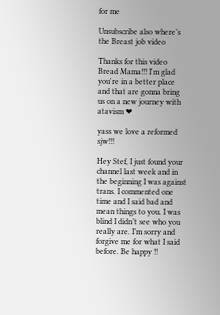for me

Unsubscribe also where’s the Breast job video

Thanks for this video Bread Mama!!! I'm glad you're in a better place and that are gonna bring us on a new journey with atavism ❤

yass we love a reformed sjw!!!

Hey Stef, I just found your channel last week and in the beginning I was against trans. I commented one time and I said bad and mean things to you. I was blind I didn’t see who you really are. I’m sorry and forgive me for what I said before. Be happy !!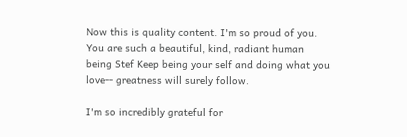Now this is quality content. I'm so proud of you. You are such a beautiful, kind, radiant human being Stef Keep being your self and doing what you love-- greatness will surely follow.

I'm so incredibly grateful for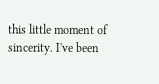this little moment of sincerity. I've been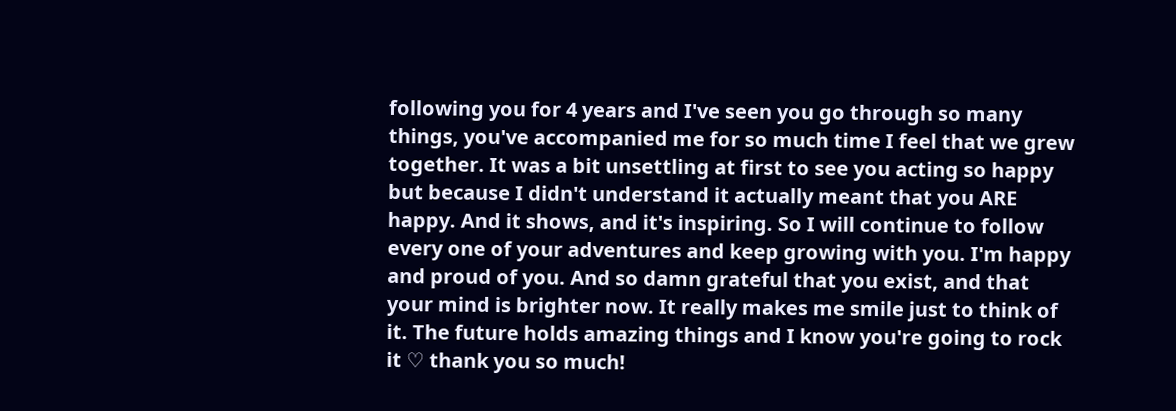following you for 4 years and I've seen you go through so many things, you've accompanied me for so much time I feel that we grew together. It was a bit unsettling at first to see you acting so happy but because I didn't understand it actually meant that you ARE happy. And it shows, and it's inspiring. So I will continue to follow every one of your adventures and keep growing with you. I'm happy and proud of you. And so damn grateful that you exist, and that your mind is brighter now. It really makes me smile just to think of it. The future holds amazing things and I know you're going to rock it ♡ thank you so much!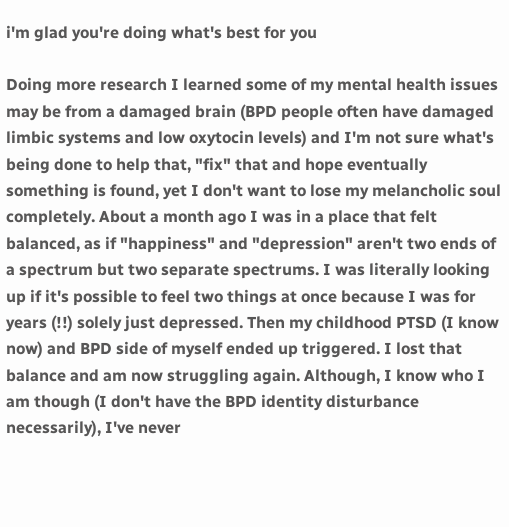i'm glad you're doing what's best for you

Doing more research I learned some of my mental health issues may be from a damaged brain (BPD people often have damaged limbic systems and low oxytocin levels) and I'm not sure what's being done to help that, "fix" that and hope eventually something is found, yet I don't want to lose my melancholic soul completely. About a month ago I was in a place that felt balanced, as if "happiness" and "depression" aren't two ends of a spectrum but two separate spectrums. I was literally looking up if it's possible to feel two things at once because I was for years (!!) solely just depressed. Then my childhood PTSD (I know now) and BPD side of myself ended up triggered. I lost that balance and am now struggling again. Although, I know who I am though (I don't have the BPD identity disturbance necessarily), I've never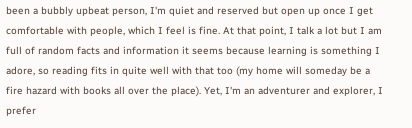been a bubbly upbeat person, I'm quiet and reserved but open up once I get comfortable with people, which I feel is fine. At that point, I talk a lot but I am full of random facts and information it seems because learning is something I adore, so reading fits in quite well with that too (my home will someday be a fire hazard with books all over the place). Yet, I'm an adventurer and explorer, I prefer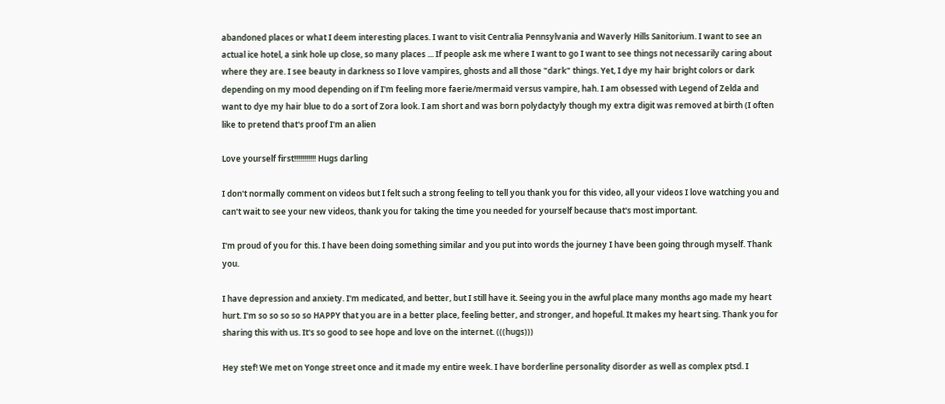abandoned places or what I deem interesting places. I want to visit Centralia Pennsylvania and Waverly Hills Sanitorium. I want to see an actual ice hotel, a sink hole up close, so many places ... If people ask me where I want to go I want to see things not necessarily caring about where they are. I see beauty in darkness so I love vampires, ghosts and all those "dark" things. Yet, I dye my hair bright colors or dark depending on my mood depending on if I'm feeling more faerie/mermaid versus vampire, hah. I am obsessed with Legend of Zelda and want to dye my hair blue to do a sort of Zora look. I am short and was born polydactyly though my extra digit was removed at birth (I often like to pretend that's proof I'm an alien

Love yourself first!!!!!!!!!!! Hugs darling

I don't normally comment on videos but I felt such a strong feeling to tell you thank you for this video, all your videos I love watching you and can't wait to see your new videos, thank you for taking the time you needed for yourself because that's most important.

I'm proud of you for this. I have been doing something similar and you put into words the journey I have been going through myself. Thank you.

I have depression and anxiety. I'm medicated, and better, but I still have it. Seeing you in the awful place many months ago made my heart hurt. I'm so so so so so HAPPY that you are in a better place, feeling better, and stronger, and hopeful. It makes my heart sing. Thank you for sharing this with us. It's so good to see hope and love on the internet. (((hugs)))

Hey stef! We met on Yonge street once and it made my entire week. I have borderline personality disorder as well as complex ptsd. I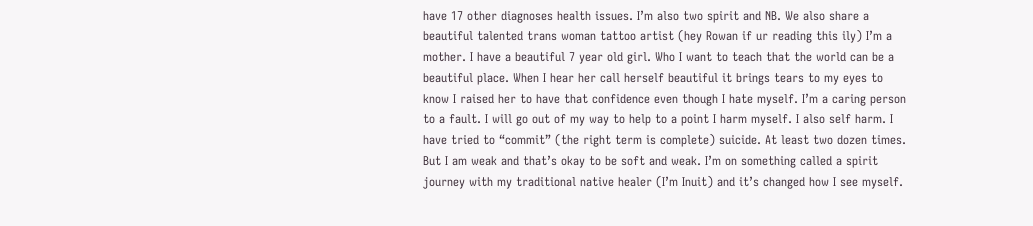have 17 other diagnoses health issues. I’m also two spirit and NB. We also share a beautiful talented trans woman tattoo artist (hey Rowan if ur reading this ily) I’m a mother. I have a beautiful 7 year old girl. Who I want to teach that the world can be a beautiful place. When I hear her call herself beautiful it brings tears to my eyes to know I raised her to have that confidence even though I hate myself. I’m a caring person to a fault. I will go out of my way to help to a point I harm myself. I also self harm. I have tried to “commit” (the right term is complete) suicide. At least two dozen times. But I am weak and that’s okay to be soft and weak. I’m on something called a spirit journey with my traditional native healer (I’m Inuit) and it’s changed how I see myself.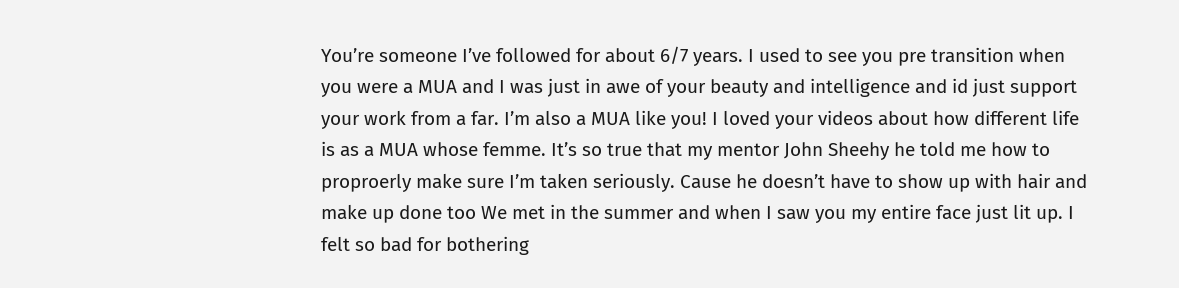You’re someone I’ve followed for about 6/7 years. I used to see you pre transition when you were a MUA and I was just in awe of your beauty and intelligence and id just support your work from a far. I’m also a MUA like you! I loved your videos about how different life is as a MUA whose femme. It’s so true that my mentor John Sheehy he told me how to proproerly make sure I’m taken seriously. Cause he doesn’t have to show up with hair and make up done too We met in the summer and when I saw you my entire face just lit up. I felt so bad for bothering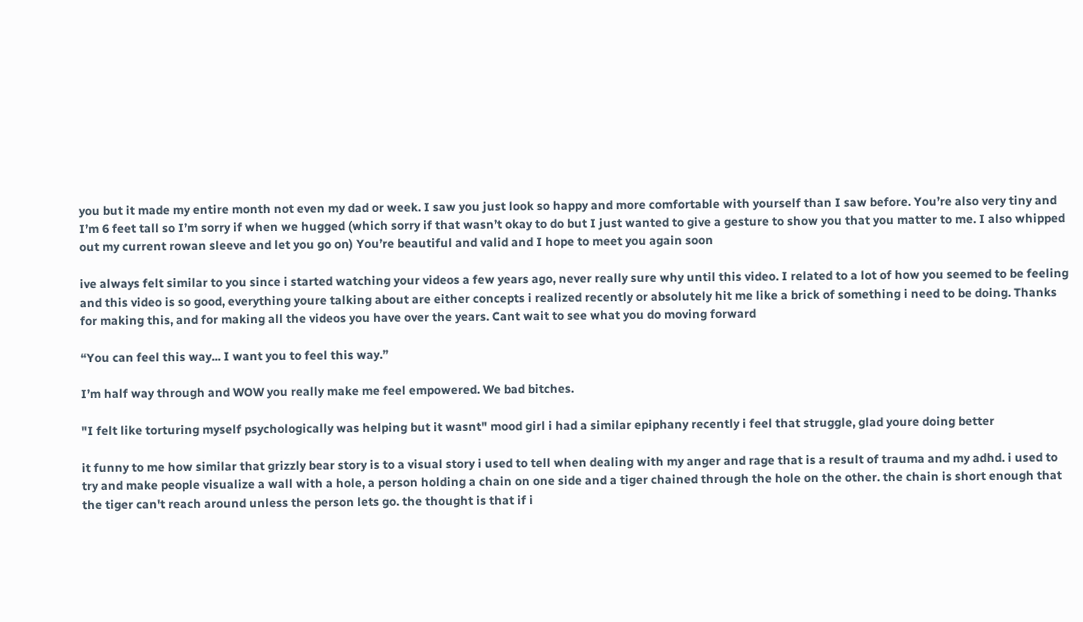you but it made my entire month not even my dad or week. I saw you just look so happy and more comfortable with yourself than I saw before. You’re also very tiny and I’m 6 feet tall so I’m sorry if when we hugged (which sorry if that wasn’t okay to do but I just wanted to give a gesture to show you that you matter to me. I also whipped out my current rowan sleeve and let you go on) You’re beautiful and valid and I hope to meet you again soon

ive always felt similar to you since i started watching your videos a few years ago, never really sure why until this video. I related to a lot of how you seemed to be feeling and this video is so good, everything youre talking about are either concepts i realized recently or absolutely hit me like a brick of something i need to be doing. Thanks for making this, and for making all the videos you have over the years. Cant wait to see what you do moving forward

“You can feel this way... I want you to feel this way.”

I’m half way through and WOW you really make me feel empowered. We bad bitches.

"I felt like torturing myself psychologically was helping but it wasnt" mood girl i had a similar epiphany recently i feel that struggle, glad youre doing better

it funny to me how similar that grizzly bear story is to a visual story i used to tell when dealing with my anger and rage that is a result of trauma and my adhd. i used to try and make people visualize a wall with a hole, a person holding a chain on one side and a tiger chained through the hole on the other. the chain is short enough that the tiger can't reach around unless the person lets go. the thought is that if i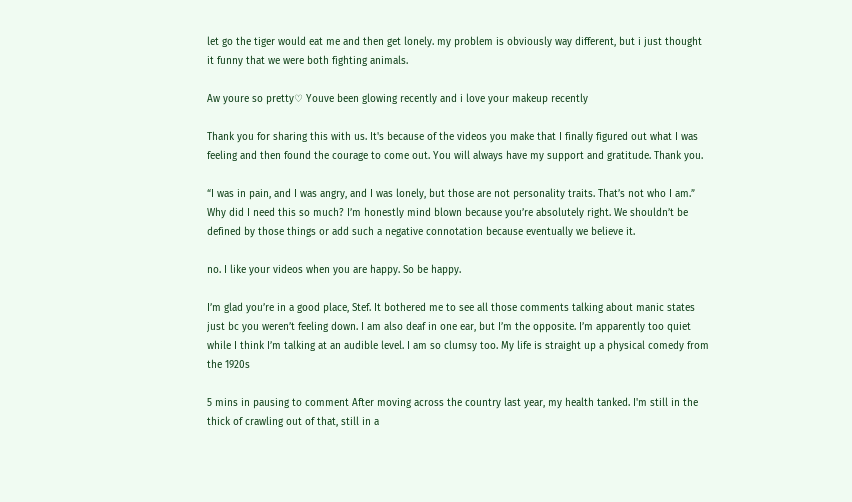let go the tiger would eat me and then get lonely. my problem is obviously way different, but i just thought it funny that we were both fighting animals.

Aw youre so pretty♡ Youve been glowing recently and i love your makeup recently

Thank you for sharing this with us. It's because of the videos you make that I finally figured out what I was feeling and then found the courage to come out. You will always have my support and gratitude. Thank you.

“I was in pain, and I was angry, and I was lonely, but those are not personality traits. That’s not who I am.” Why did I need this so much? I’m honestly mind blown because you’re absolutely right. We shouldn’t be defined by those things or add such a negative connotation because eventually we believe it.

no. I like your videos when you are happy. So be happy.

I’m glad you’re in a good place, Stef. It bothered me to see all those comments talking about manic states just bc you weren’t feeling down. I am also deaf in one ear, but I’m the opposite. I’m apparently too quiet while I think I’m talking at an audible level. I am so clumsy too. My life is straight up a physical comedy from the 1920s

5 mins in pausing to comment After moving across the country last year, my health tanked. I'm still in the thick of crawling out of that, still in a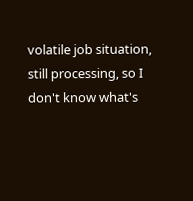volatile job situation, still processing, so I don't know what's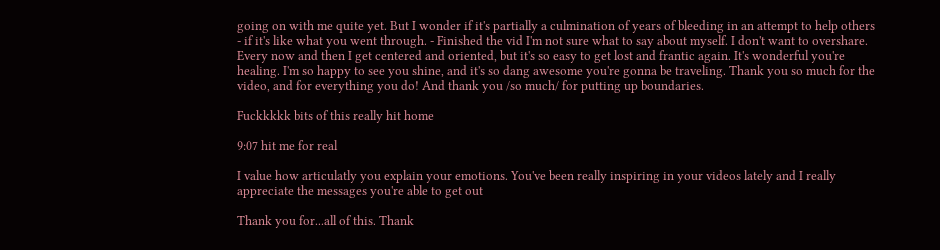going on with me quite yet. But I wonder if it's partially a culmination of years of bleeding in an attempt to help others - if it's like what you went through. - Finished the vid I'm not sure what to say about myself. I don't want to overshare. Every now and then I get centered and oriented, but it's so easy to get lost and frantic again. It's wonderful you're healing. I'm so happy to see you shine, and it's so dang awesome you're gonna be traveling. Thank you so much for the video, and for everything you do! And thank you /so much/ for putting up boundaries.

Fuckkkkk bits of this really hit home

9:07 hit me for real

I value how articulatly you explain your emotions. You've been really inspiring in your videos lately and I really appreciate the messages you're able to get out

Thank you for...all of this. Thank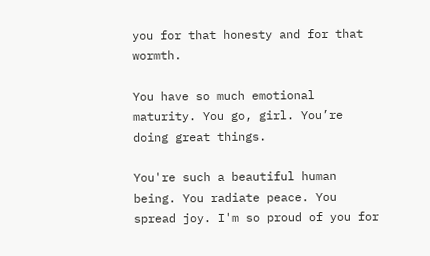you for that honesty and for that wormth.

You have so much emotional maturity. You go, girl. You’re doing great things.

You're such a beautiful human being. You radiate peace. You spread joy. I'm so proud of you for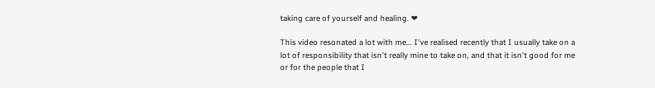taking care of yourself and healing. ❤

This video resonated a lot with me... I've realised recently that I usually take on a lot of responsibility that isn't really mine to take on, and that it isn't good for me or for the people that I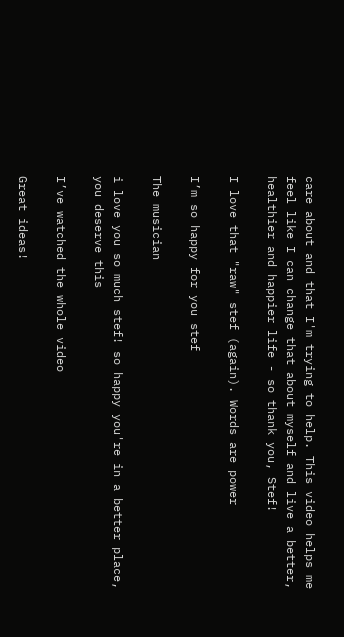care about and that I'm trying to help. This video helps me feel like I can change that about myself and live a better, healthier and happier life - so thank you, Stef!

I love that "raw" stef (again). Words are power

I’m so happy for you stef

The musician

i love you so much stef! so happy you're in a better place, you deserve this

I’ve watched the whole video

Great ideas!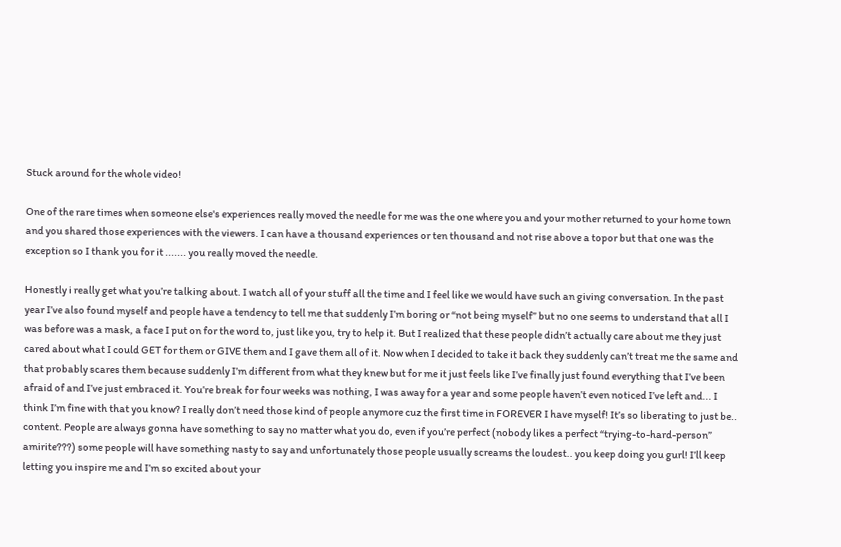Stuck around for the whole video!

One of the rare times when someone else's experiences really moved the needle for me was the one where you and your mother returned to your home town and you shared those experiences with the viewers. I can have a thousand experiences or ten thousand and not rise above a topor but that one was the exception so I thank you for it ....... you really moved the needle.

Honestly i really get what you’re talking about. I watch all of your stuff all the time and I feel like we would have such an giving conversation. In the past year I’ve also found myself and people have a tendency to tell me that suddenly I’m boring or “not being myself” but no one seems to understand that all I was before was a mask, a face I put on for the word to, just like you, try to help it. But I realized that these people didn’t actually care about me they just cared about what I could GET for them or GIVE them and I gave them all of it. Now when I decided to take it back they suddenly can’t treat me the same and that probably scares them because suddenly I’m different from what they knew but for me it just feels like I’ve finally just found everything that I’ve been afraid of and I’ve just embraced it. You’re break for four weeks was nothing, I was away for a year and some people haven’t even noticed I’ve left and... I think I’m fine with that you know? I really don’t need those kind of people anymore cuz the first time in FOREVER I have myself! It’s so liberating to just be.. content. People are always gonna have something to say no matter what you do, even if you’re perfect (nobody likes a perfect “trying-to-hard-person” amirite???) some people will have something nasty to say and unfortunately those people usually screams the loudest.. you keep doing you gurl! I’ll keep letting you inspire me and I’m so excited about your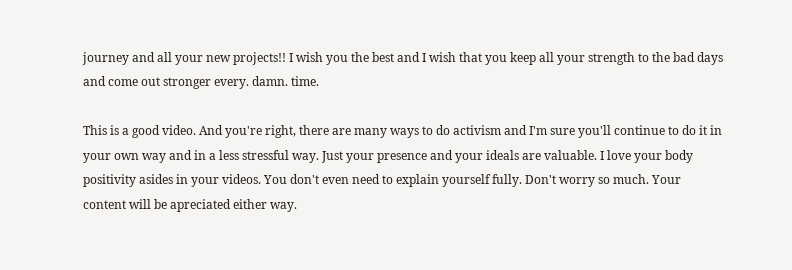journey and all your new projects!! I wish you the best and I wish that you keep all your strength to the bad days and come out stronger every. damn. time.

This is a good video. And you're right, there are many ways to do activism and I'm sure you'll continue to do it in your own way and in a less stressful way. Just your presence and your ideals are valuable. I love your body positivity asides in your videos. You don't even need to explain yourself fully. Don't worry so much. Your content will be apreciated either way.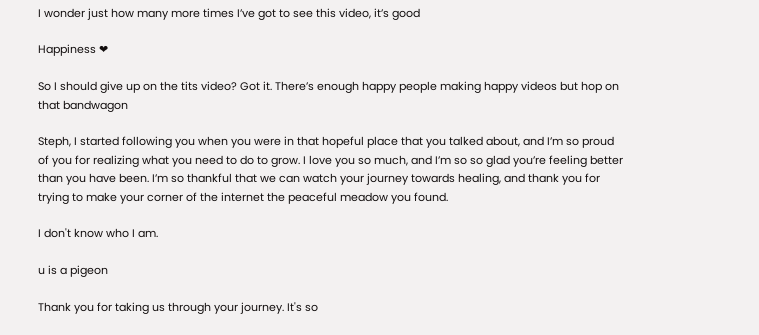I wonder just how many more times I’ve got to see this video, it’s good

Happiness ❤

So I should give up on the tits video? Got it. There’s enough happy people making happy videos but hop on that bandwagon

Steph, I started following you when you were in that hopeful place that you talked about, and I’m so proud of you for realizing what you need to do to grow. I love you so much, and I’m so so glad you’re feeling better than you have been. I’m so thankful that we can watch your journey towards healing, and thank you for trying to make your corner of the internet the peaceful meadow you found.

I don't know who I am.

u is a pigeon

Thank you for taking us through your journey. It's so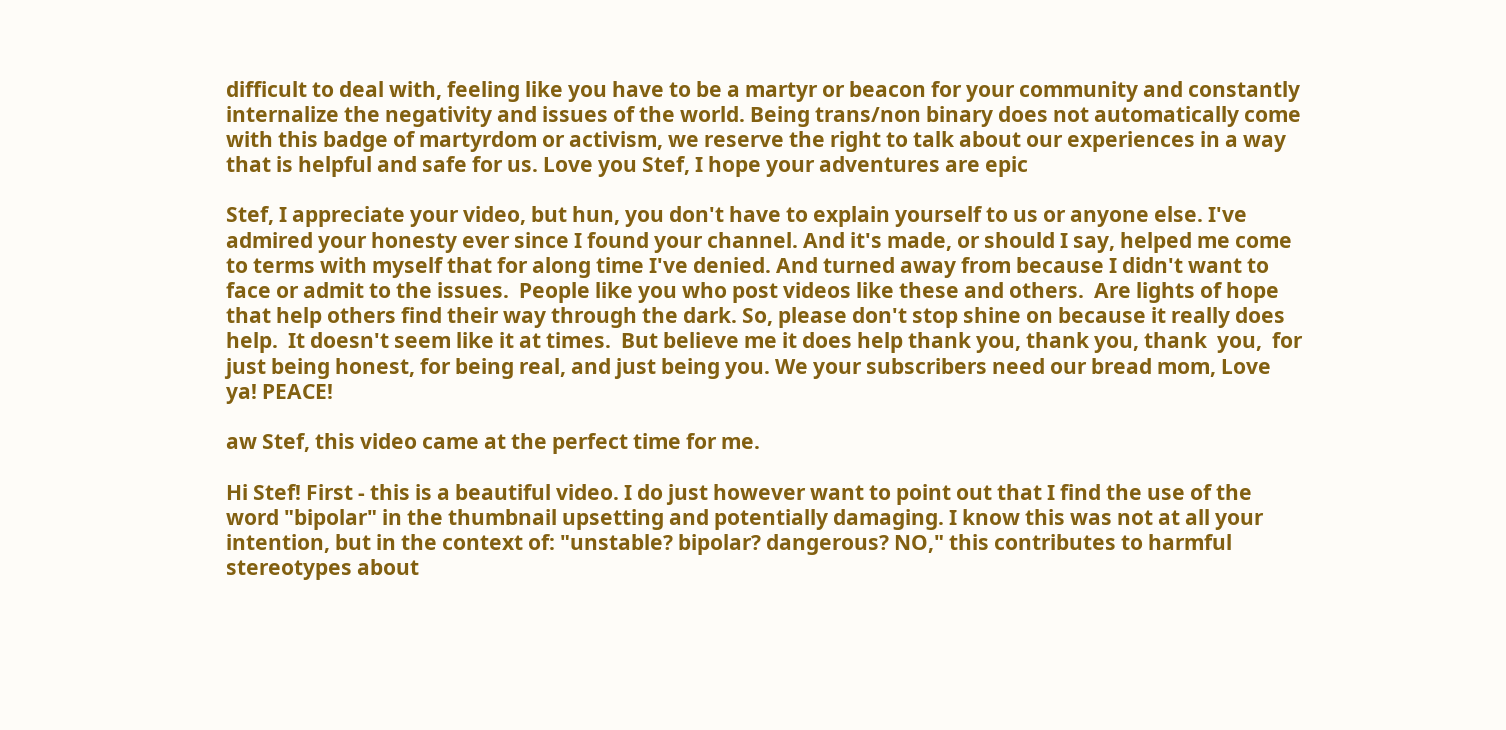difficult to deal with, feeling like you have to be a martyr or beacon for your community and constantly internalize the negativity and issues of the world. Being trans/non binary does not automatically come with this badge of martyrdom or activism, we reserve the right to talk about our experiences in a way that is helpful and safe for us. Love you Stef, I hope your adventures are epic

Stef, I appreciate your video, but hun, you don't have to explain yourself to us or anyone else. I've admired your honesty ever since I found your channel. And it's made, or should I say, helped me come to terms with myself that for along time I've denied. And turned away from because I didn't want to face or admit to the issues.  People like you who post videos like these and others.  Are lights of hope that help others find their way through the dark. So, please don't stop shine on because it really does help.  It doesn't seem like it at times.  But believe me it does help thank you, thank you, thank  you,  for just being honest, for being real, and just being you. We your subscribers need our bread mom, Love ya! PEACE!

aw Stef, this video came at the perfect time for me.

Hi Stef! First - this is a beautiful video. I do just however want to point out that I find the use of the word "bipolar" in the thumbnail upsetting and potentially damaging. I know this was not at all your intention, but in the context of: "unstable? bipolar? dangerous? NO," this contributes to harmful stereotypes about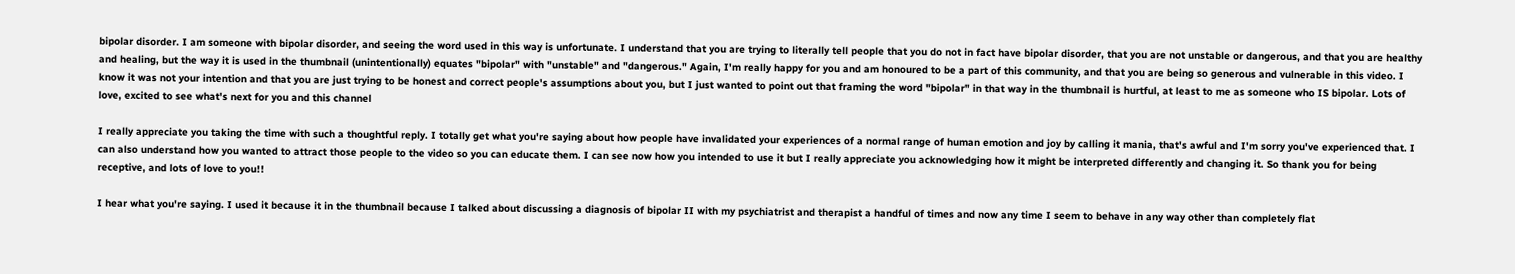bipolar disorder. I am someone with bipolar disorder, and seeing the word used in this way is unfortunate. I understand that you are trying to literally tell people that you do not in fact have bipolar disorder, that you are not unstable or dangerous, and that you are healthy and healing, but the way it is used in the thumbnail (unintentionally) equates "bipolar" with "unstable" and "dangerous." Again, I'm really happy for you and am honoured to be a part of this community, and that you are being so generous and vulnerable in this video. I know it was not your intention and that you are just trying to be honest and correct people's assumptions about you, but I just wanted to point out that framing the word "bipolar" in that way in the thumbnail is hurtful, at least to me as someone who IS bipolar. Lots of love, excited to see what's next for you and this channel

I really appreciate you taking the time with such a thoughtful reply. I totally get what you're saying about how people have invalidated your experiences of a normal range of human emotion and joy by calling it mania, that's awful and I'm sorry you've experienced that. I can also understand how you wanted to attract those people to the video so you can educate them. I can see now how you intended to use it but I really appreciate you acknowledging how it might be interpreted differently and changing it. So thank you for being receptive, and lots of love to you!!

I hear what you're saying. I used it because it in the thumbnail because I talked about discussing a diagnosis of bipolar II with my psychiatrist and therapist a handful of times and now any time I seem to behave in any way other than completely flat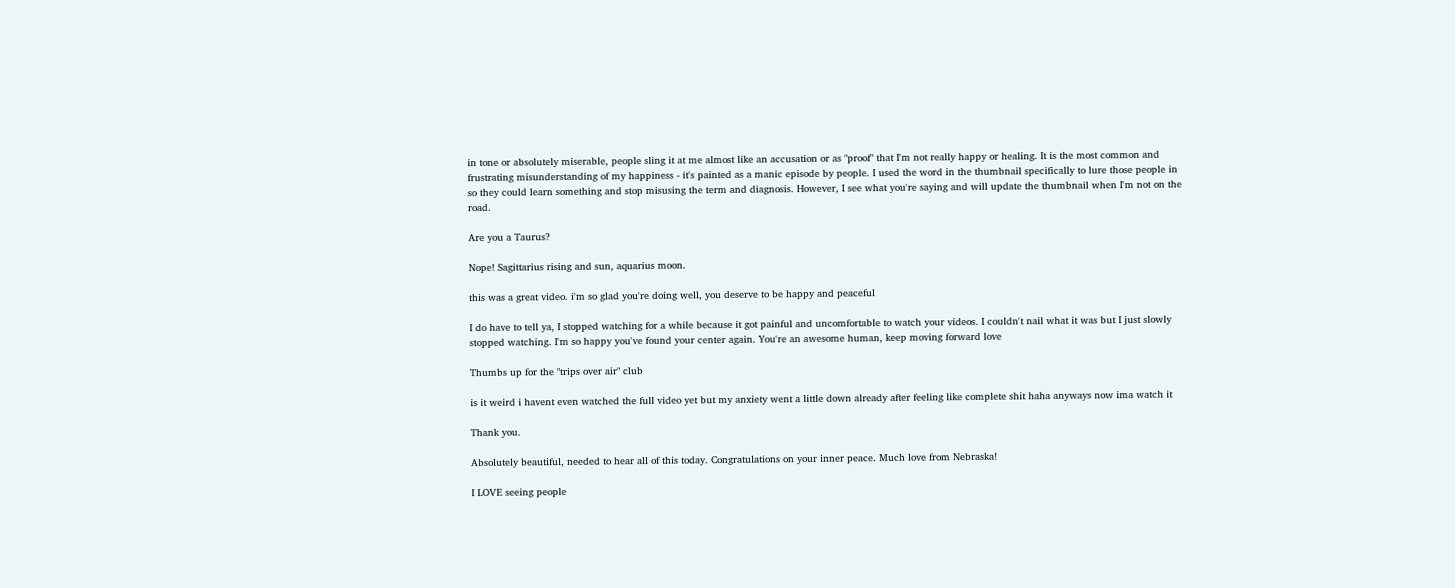in tone or absolutely miserable, people sling it at me almost like an accusation or as "proof" that I'm not really happy or healing. It is the most common and frustrating misunderstanding of my happiness - it's painted as a manic episode by people. I used the word in the thumbnail specifically to lure those people in so they could learn something and stop misusing the term and diagnosis. However, I see what you're saying and will update the thumbnail when I'm not on the road.

Are you a Taurus?

Nope! Sagittarius rising and sun, aquarius moon.

this was a great video. i'm so glad you're doing well, you deserve to be happy and peaceful

I do have to tell ya, I stopped watching for a while because it got painful and uncomfortable to watch your videos. I couldn't nail what it was but I just slowly stopped watching. I'm so happy you've found your center again. You're an awesome human, keep moving forward love

Thumbs up for the "trips over air" club

is it weird i havent even watched the full video yet but my anxiety went a little down already after feeling like complete shit haha anyways now ima watch it

Thank you.

Absolutely beautiful, needed to hear all of this today. Congratulations on your inner peace. Much love from Nebraska!

I LOVE seeing people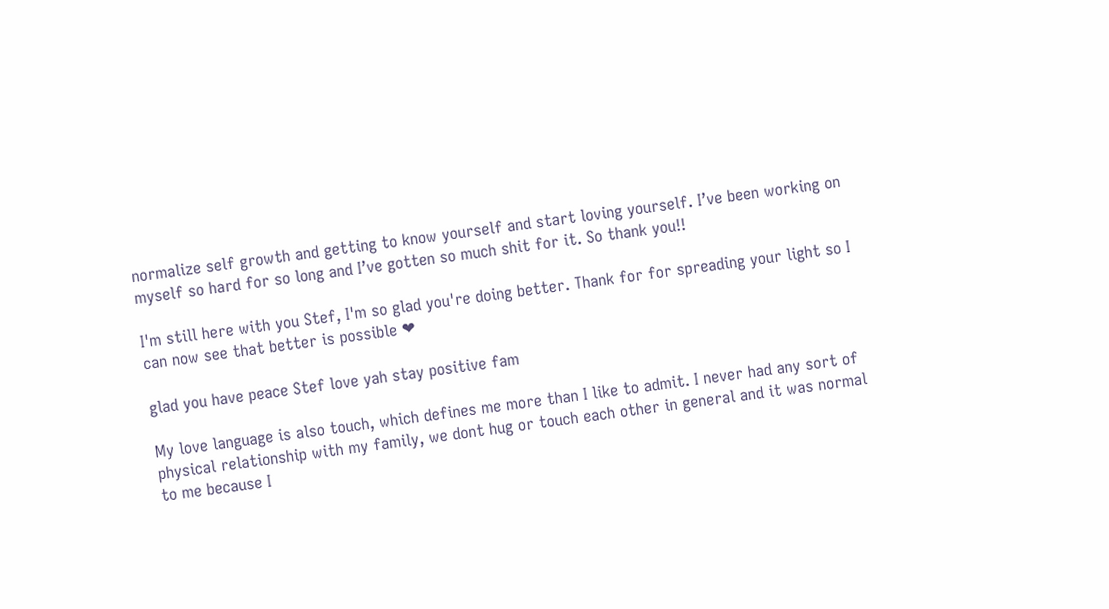normalize self growth and getting to know yourself and start loving yourself. I’ve been working on myself so hard for so long and I’ve gotten so much shit for it. So thank you!!

I'm still here with you Stef, I'm so glad you're doing better. Thank for for spreading your light so I can now see that better is possible ❤

glad you have peace Stef love yah stay positive fam

My love language is also touch, which defines me more than I like to admit. I never had any sort of physical relationship with my family, we dont hug or touch each other in general and it was normal to me because I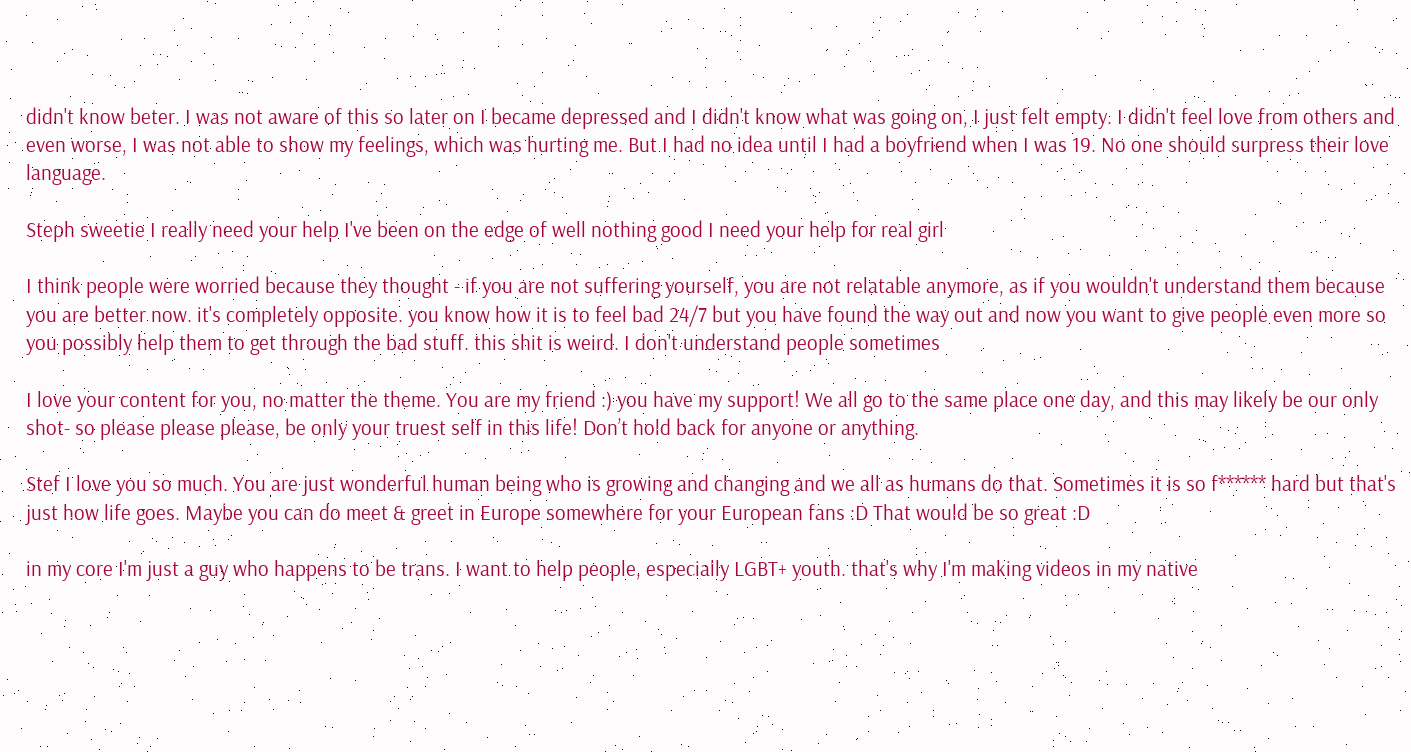didn't know beter. I was not aware of this so later on I became depressed and I didn't know what was going on, I just felt empty. I didn't feel love from others and even worse, I was not able to show my feelings, which was hurting me. But I had no idea until I had a boyfriend when I was 19. No one should surpress their love language.

Steph sweetie I really need your help I've been on the edge of well nothing good I need your help for real girl

I think people were worried because they thought - if you are not suffering yourself, you are not relatable anymore, as if you wouldn't understand them because you are better now. it's completely opposite. you know how it is to feel bad 24/7 but you have found the way out and now you want to give people even more so you possibly help them to get through the bad stuff. this shit is weird. I don't understand people sometimes

I love your content for you, no matter the theme. You are my friend :) you have my support! We all go to the same place one day, and this may likely be our only shot- so please please please, be only your truest self in this life! Don’t hold back for anyone or anything.

Stef I love you so much. You are just wonderful human being who is growing and changing and we all as humans do that. Sometimes it is so f****** hard but that's just how life goes. Maybe you can do meet & greet in Europe somewhere for your European fans :D That would be so great :D

in my core I'm just a guy who happens to be trans. I want to help people, especially LGBT+ youth. that's why I'm making videos in my native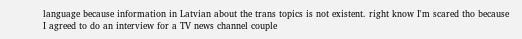language because information in Latvian about the trans topics is not existent. right know I'm scared tho because I agreed to do an interview for a TV news channel couple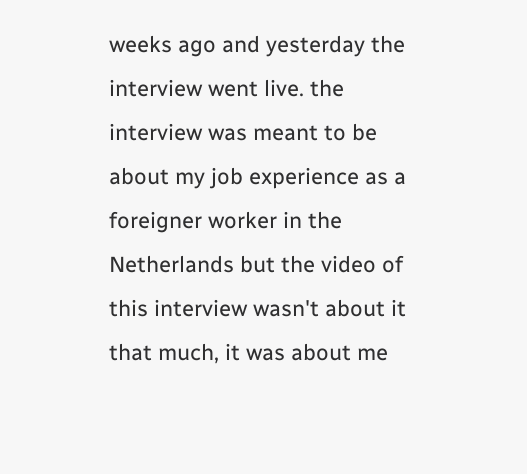weeks ago and yesterday the interview went live. the interview was meant to be about my job experience as a foreigner worker in the Netherlands but the video of this interview wasn't about it that much, it was about me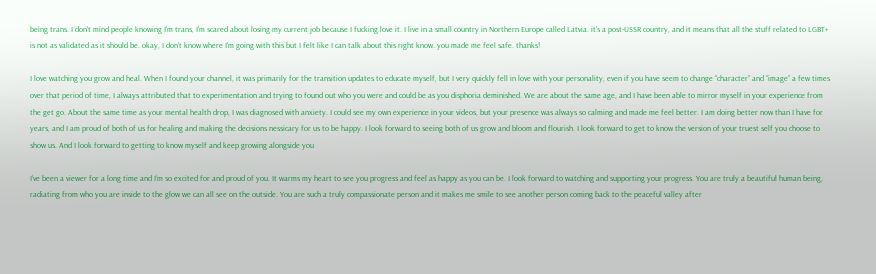being trans. I don't mind people knowing I'm trans, I'm scared about losing my current job because I fucking love it. I live in a small country in Northern Europe called Latvia. it's a post-USSR country, and it means that all the stuff related to LGBT+ is not as validated as it should be. okay, I don't know where I'm going with this but I felt like I can talk about this right know. you made me feel safe. thanks!

I love watching you grow and heal. When I found your channel, it was primarily for the transition updates to educate myself, but I very quickly fell in love with your personality, even if you have seem to change “character” and “image” a few times over that period of time, I always attributed that to experimentation and trying to found out who you were and could be as you disphoria deminished. We are about the same age, and I have been able to mirror myself in your experience from the get go. About the same time as your mental health drop, I was diagnosed with anxiety. I could see my own experience in your videos, but your presence was always so calming and made me feel better. I am doing better now than I have for years, and I am proud of both of us for healing and making the decisions nessicary for us to be happy. I look forward to seeing both of us grow and bloom and flourish. I look forward to get to know the version of your truest self you choose to show us. And I look forward to getting to know myself and keep growing alongside you

I’ve been a viewer for a long time and I’m so excited for and proud of you. It warms my heart to see you progress and feel as happy as you can be. I look forward to watching and supporting your progress. You are truly a beautiful human being, radiating from who you are inside to the glow we can all see on the outside. You are such a truly compassionate person and it makes me smile to see another person coming back to the peaceful valley after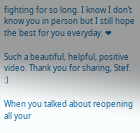fighting for so long. I know I don’t know you in person but I still hope the best for you everyday. ❤

Such a beautiful, helpful, positive video. Thank you for sharing, Stef. :)

When you talked about reopening all your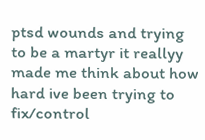ptsd wounds and trying to be a martyr it reallyy made me think about how hard ive been trying to fix/control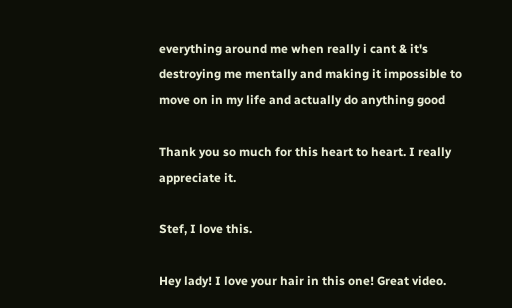everything around me when really i cant & it's destroying me mentally and making it impossible to move on in my life and actually do anything good

Thank you so much for this heart to heart. I really appreciate it.

Stef, I love this.

Hey lady! I love your hair in this one! Great video.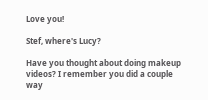Love you!

Stef, where's Lucy?

Have you thought about doing makeup videos? I remember you did a couple way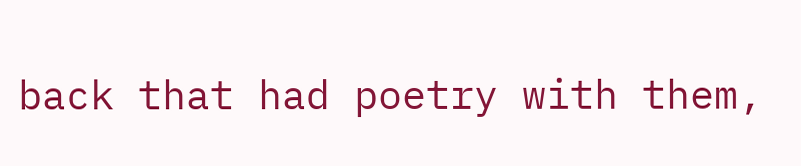back that had poetry with them,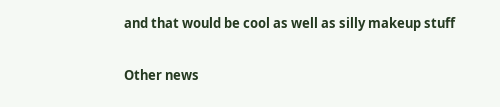and that would be cool as well as silly makeup stuff

Other news